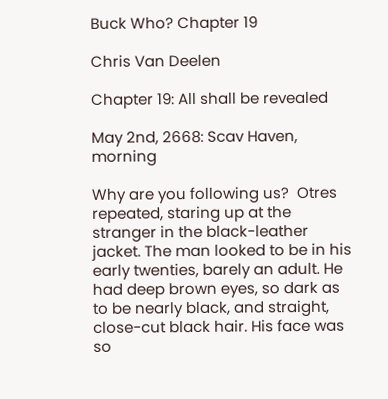Buck Who? Chapter 19

Chris Van Deelen

Chapter 19: All shall be revealed

May 2nd, 2668: Scav Haven, morning

Why are you following us?  Otres repeated, staring up at the stranger in the black-leather jacket. The man looked to be in his early twenties, barely an adult. He had deep brown eyes, so dark as to be nearly black, and straight, close-cut black hair. His face was so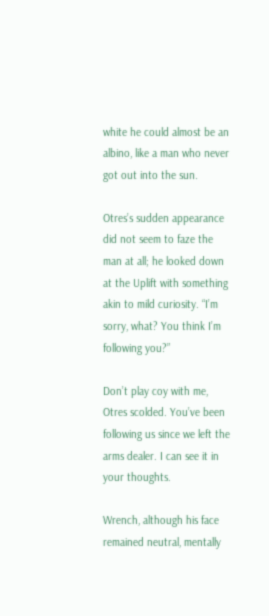white he could almost be an albino, like a man who never got out into the sun.

Otres’s sudden appearance did not seem to faze the man at all; he looked down at the Uplift with something akin to mild curiosity. “I’m sorry, what? You think I’m following you?”

Don’t play coy with me, Otres scolded. You’ve been following us since we left the arms dealer. I can see it in your thoughts.

Wrench, although his face remained neutral, mentally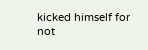kicked himself for not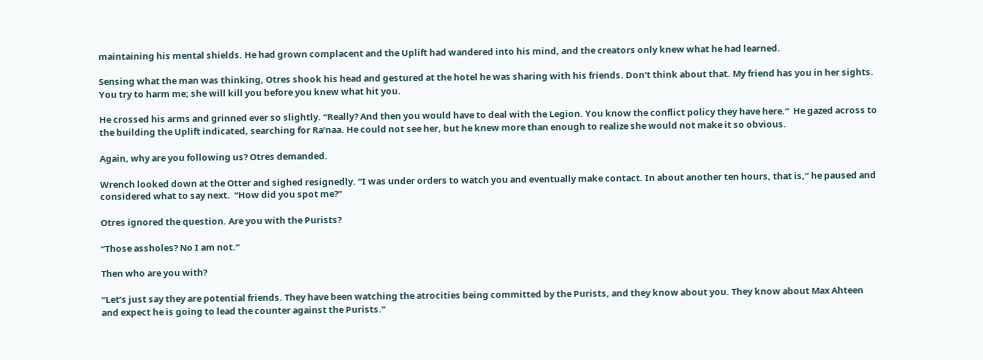maintaining his mental shields. He had grown complacent and the Uplift had wandered into his mind, and the creators only knew what he had learned.

Sensing what the man was thinking, Otres shook his head and gestured at the hotel he was sharing with his friends. Don’t think about that. My friend has you in her sights. You try to harm me; she will kill you before you knew what hit you.

He crossed his arms and grinned ever so slightly. “Really? And then you would have to deal with the Legion. You know the conflict policy they have here.”  He gazed across to the building the Uplift indicated, searching for Ra’naa. He could not see her, but he knew more than enough to realize she would not make it so obvious.

Again, why are you following us? Otres demanded.

Wrench looked down at the Otter and sighed resignedly. “I was under orders to watch you and eventually make contact. In about another ten hours, that is,” he paused and considered what to say next.  “How did you spot me?”

Otres ignored the question. Are you with the Purists?

“Those assholes? No I am not.”

Then who are you with?

“Let’s just say they are potential friends. They have been watching the atrocities being committed by the Purists, and they know about you. They know about Max Ahteen and expect he is going to lead the counter against the Purists.”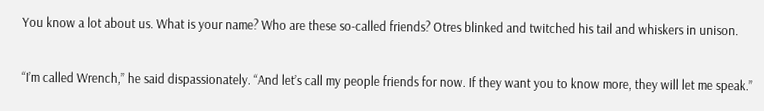You know a lot about us. What is your name? Who are these so-called friends? Otres blinked and twitched his tail and whiskers in unison.

“I’m called Wrench,” he said dispassionately. “And let’s call my people friends for now. If they want you to know more, they will let me speak.”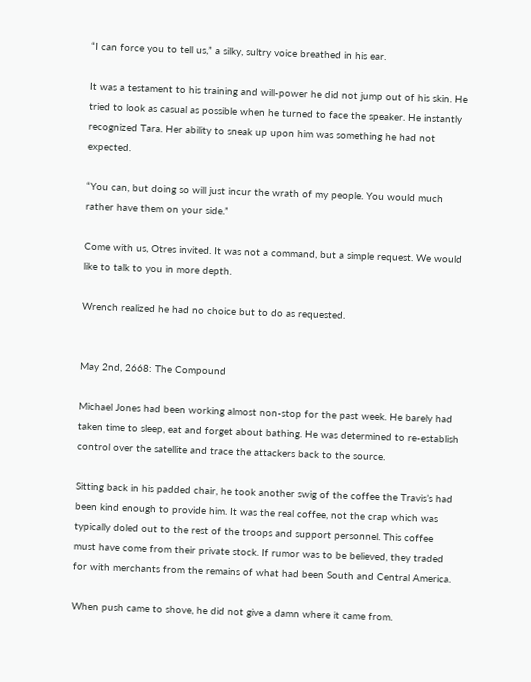“I can force you to tell us,” a silky, sultry voice breathed in his ear.

It was a testament to his training and will-power he did not jump out of his skin. He tried to look as casual as possible when he turned to face the speaker. He instantly recognized Tara. Her ability to sneak up upon him was something he had not expected.

“You can, but doing so will just incur the wrath of my people. You would much rather have them on your side.”

Come with us, Otres invited. It was not a command, but a simple request. We would like to talk to you in more depth.

Wrench realized he had no choice but to do as requested.


May 2nd, 2668: The Compound

Michael Jones had been working almost non-stop for the past week. He barely had taken time to sleep, eat and forget about bathing. He was determined to re-establish control over the satellite and trace the attackers back to the source.

Sitting back in his padded chair, he took another swig of the coffee the Travis’s had been kind enough to provide him. It was the real coffee, not the crap which was typically doled out to the rest of the troops and support personnel. This coffee must have come from their private stock. If rumor was to be believed, they traded for with merchants from the remains of what had been South and Central America.

When push came to shove, he did not give a damn where it came from.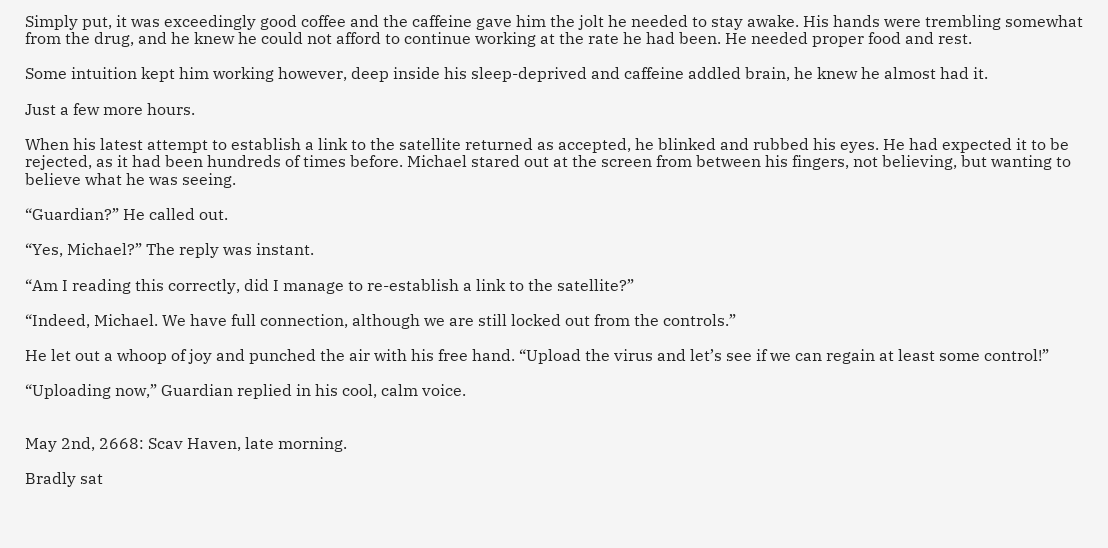Simply put, it was exceedingly good coffee and the caffeine gave him the jolt he needed to stay awake. His hands were trembling somewhat from the drug, and he knew he could not afford to continue working at the rate he had been. He needed proper food and rest.

Some intuition kept him working however, deep inside his sleep-deprived and caffeine addled brain, he knew he almost had it.

Just a few more hours.

When his latest attempt to establish a link to the satellite returned as accepted, he blinked and rubbed his eyes. He had expected it to be rejected, as it had been hundreds of times before. Michael stared out at the screen from between his fingers, not believing, but wanting to believe what he was seeing.

“Guardian?” He called out.

“Yes, Michael?” The reply was instant.

“Am I reading this correctly, did I manage to re-establish a link to the satellite?”

“Indeed, Michael. We have full connection, although we are still locked out from the controls.”

He let out a whoop of joy and punched the air with his free hand. “Upload the virus and let’s see if we can regain at least some control!”

“Uploading now,” Guardian replied in his cool, calm voice.


May 2nd, 2668: Scav Haven, late morning.

Bradly sat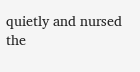quietly and nursed the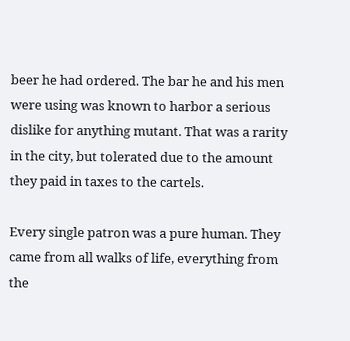beer he had ordered. The bar he and his men were using was known to harbor a serious dislike for anything mutant. That was a rarity in the city, but tolerated due to the amount they paid in taxes to the cartels.

Every single patron was a pure human. They came from all walks of life, everything from the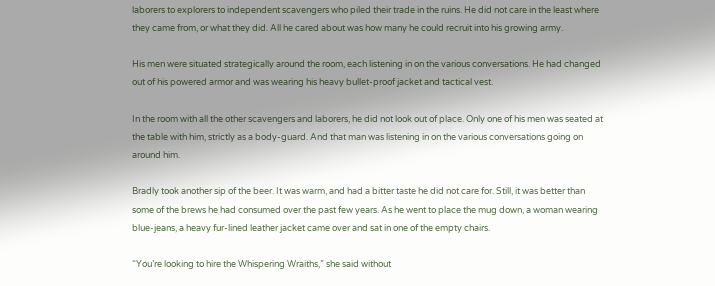laborers to explorers to independent scavengers who piled their trade in the ruins. He did not care in the least where they came from, or what they did. All he cared about was how many he could recruit into his growing army.

His men were situated strategically around the room, each listening in on the various conversations. He had changed out of his powered armor and was wearing his heavy bullet-proof jacket and tactical vest.

In the room with all the other scavengers and laborers, he did not look out of place. Only one of his men was seated at the table with him, strictly as a body-guard. And that man was listening in on the various conversations going on around him.

Bradly took another sip of the beer. It was warm, and had a bitter taste he did not care for. Still, it was better than some of the brews he had consumed over the past few years. As he went to place the mug down, a woman wearing blue-jeans, a heavy fur-lined leather jacket came over and sat in one of the empty chairs.

“You’re looking to hire the Whispering Wraiths,” she said without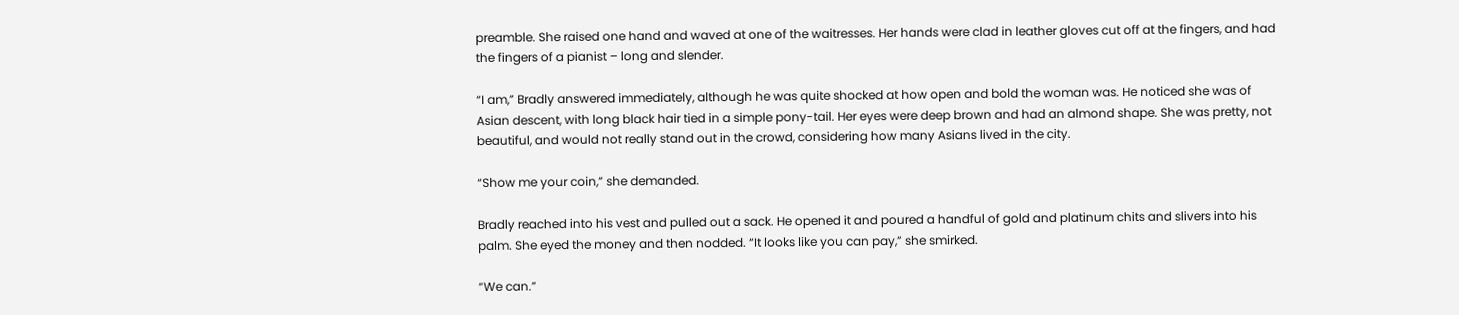preamble. She raised one hand and waved at one of the waitresses. Her hands were clad in leather gloves cut off at the fingers, and had the fingers of a pianist – long and slender.

“I am,” Bradly answered immediately, although he was quite shocked at how open and bold the woman was. He noticed she was of Asian descent, with long black hair tied in a simple pony-tail. Her eyes were deep brown and had an almond shape. She was pretty, not beautiful, and would not really stand out in the crowd, considering how many Asians lived in the city.

“Show me your coin,” she demanded.

Bradly reached into his vest and pulled out a sack. He opened it and poured a handful of gold and platinum chits and slivers into his palm. She eyed the money and then nodded. “It looks like you can pay,” she smirked.

“We can.”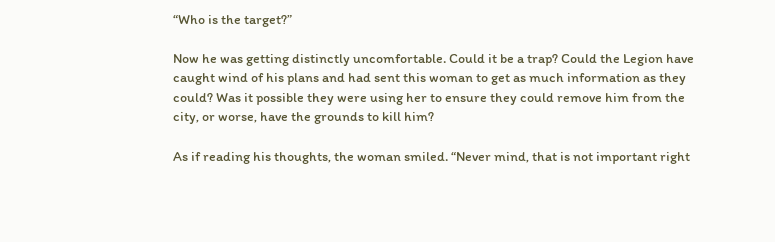“Who is the target?”

Now he was getting distinctly uncomfortable. Could it be a trap? Could the Legion have caught wind of his plans and had sent this woman to get as much information as they could? Was it possible they were using her to ensure they could remove him from the city, or worse, have the grounds to kill him?

As if reading his thoughts, the woman smiled. “Never mind, that is not important right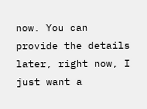now. You can provide the details later, right now, I just want a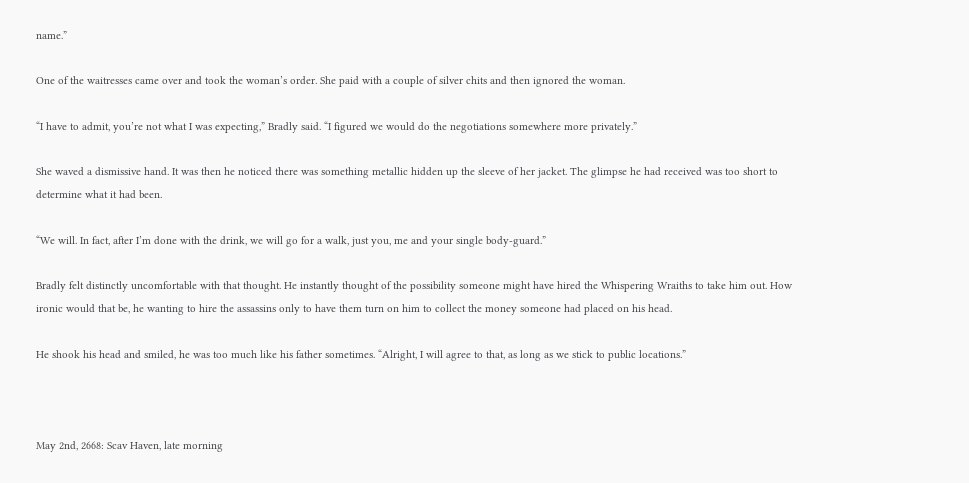name.”

One of the waitresses came over and took the woman’s order. She paid with a couple of silver chits and then ignored the woman.

“I have to admit, you’re not what I was expecting,” Bradly said. “I figured we would do the negotiations somewhere more privately.”

She waved a dismissive hand. It was then he noticed there was something metallic hidden up the sleeve of her jacket. The glimpse he had received was too short to determine what it had been.

“We will. In fact, after I’m done with the drink, we will go for a walk, just you, me and your single body-guard.”

Bradly felt distinctly uncomfortable with that thought. He instantly thought of the possibility someone might have hired the Whispering Wraiths to take him out. How ironic would that be, he wanting to hire the assassins only to have them turn on him to collect the money someone had placed on his head.

He shook his head and smiled, he was too much like his father sometimes. “Alright, I will agree to that, as long as we stick to public locations.”



May 2nd, 2668: Scav Haven, late morning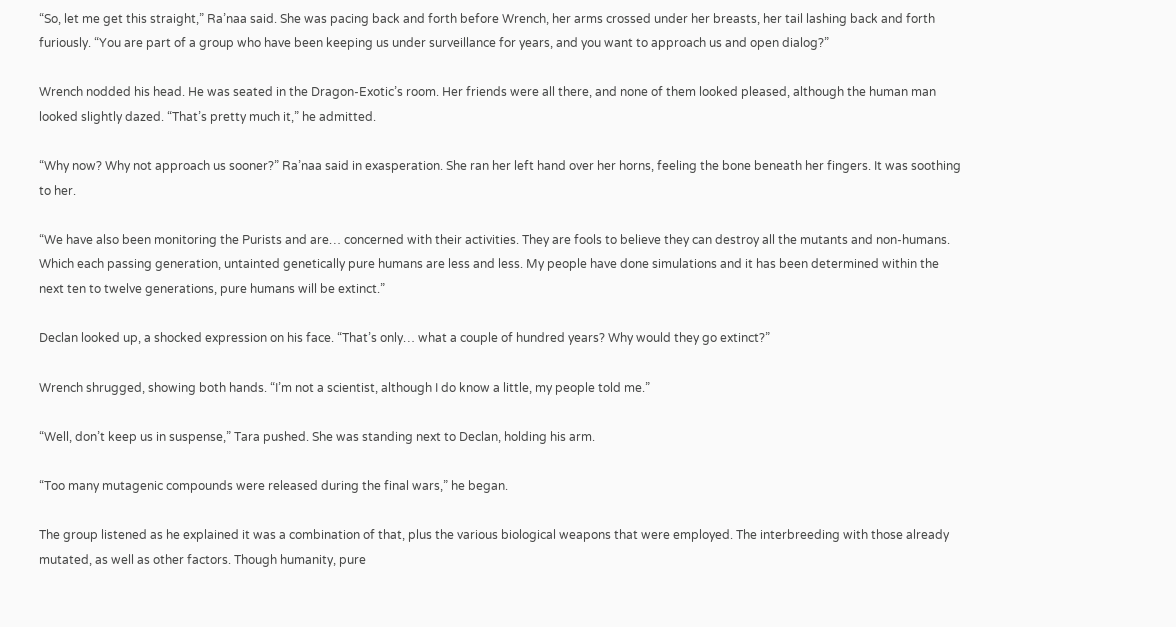“So, let me get this straight,” Ra’naa said. She was pacing back and forth before Wrench, her arms crossed under her breasts, her tail lashing back and forth furiously. “You are part of a group who have been keeping us under surveillance for years, and you want to approach us and open dialog?”

Wrench nodded his head. He was seated in the Dragon-Exotic’s room. Her friends were all there, and none of them looked pleased, although the human man looked slightly dazed. “That’s pretty much it,” he admitted.

“Why now? Why not approach us sooner?” Ra’naa said in exasperation. She ran her left hand over her horns, feeling the bone beneath her fingers. It was soothing to her.

“We have also been monitoring the Purists and are… concerned with their activities. They are fools to believe they can destroy all the mutants and non-humans. Which each passing generation, untainted genetically pure humans are less and less. My people have done simulations and it has been determined within the next ten to twelve generations, pure humans will be extinct.”

Declan looked up, a shocked expression on his face. “That’s only… what a couple of hundred years? Why would they go extinct?”

Wrench shrugged, showing both hands. “I’m not a scientist, although I do know a little, my people told me.”

“Well, don’t keep us in suspense,” Tara pushed. She was standing next to Declan, holding his arm.

“Too many mutagenic compounds were released during the final wars,” he began.

The group listened as he explained it was a combination of that, plus the various biological weapons that were employed. The interbreeding with those already mutated, as well as other factors. Though humanity, pure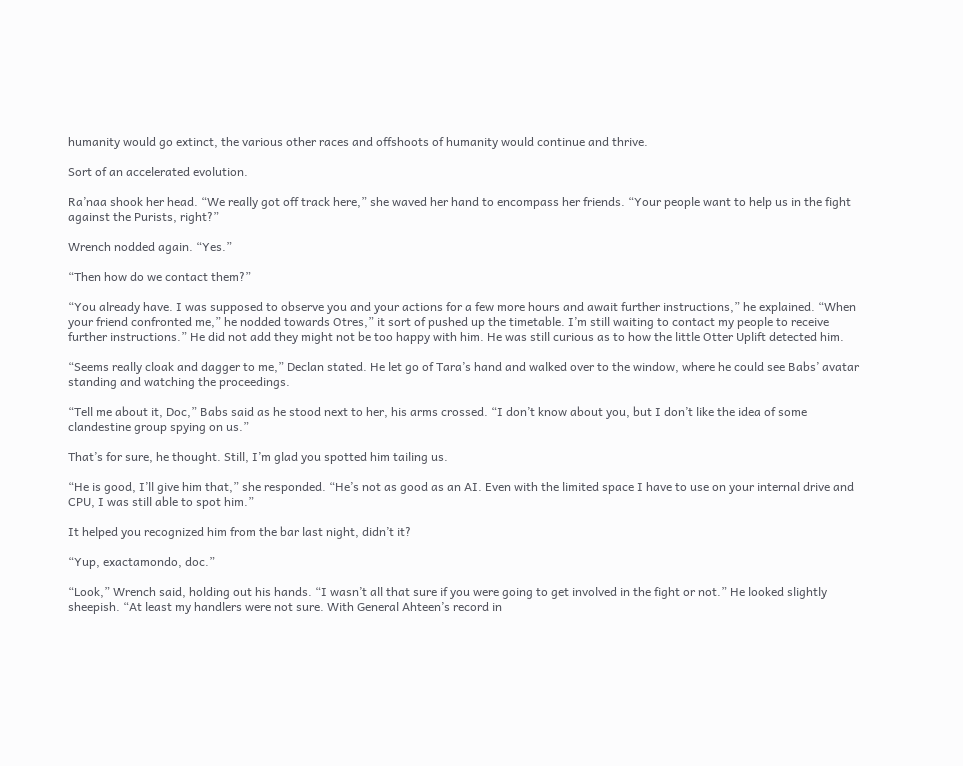humanity would go extinct, the various other races and offshoots of humanity would continue and thrive.

Sort of an accelerated evolution.

Ra’naa shook her head. “We really got off track here,” she waved her hand to encompass her friends. “Your people want to help us in the fight against the Purists, right?”

Wrench nodded again. “Yes.”

“Then how do we contact them?”

“You already have. I was supposed to observe you and your actions for a few more hours and await further instructions,” he explained. “When your friend confronted me,” he nodded towards Otres,” it sort of pushed up the timetable. I’m still waiting to contact my people to receive further instructions.” He did not add they might not be too happy with him. He was still curious as to how the little Otter Uplift detected him.

“Seems really cloak and dagger to me,” Declan stated. He let go of Tara’s hand and walked over to the window, where he could see Babs’ avatar standing and watching the proceedings.

“Tell me about it, Doc,” Babs said as he stood next to her, his arms crossed. “I don’t know about you, but I don’t like the idea of some clandestine group spying on us.”

That’s for sure, he thought. Still, I’m glad you spotted him tailing us.

“He is good, I’ll give him that,” she responded. “He’s not as good as an AI. Even with the limited space I have to use on your internal drive and CPU, I was still able to spot him.”

It helped you recognized him from the bar last night, didn’t it?

“Yup, exactamondo, doc.”

“Look,” Wrench said, holding out his hands. “I wasn’t all that sure if you were going to get involved in the fight or not.” He looked slightly sheepish. “At least my handlers were not sure. With General Ahteen’s record in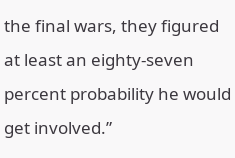the final wars, they figured at least an eighty-seven percent probability he would get involved.”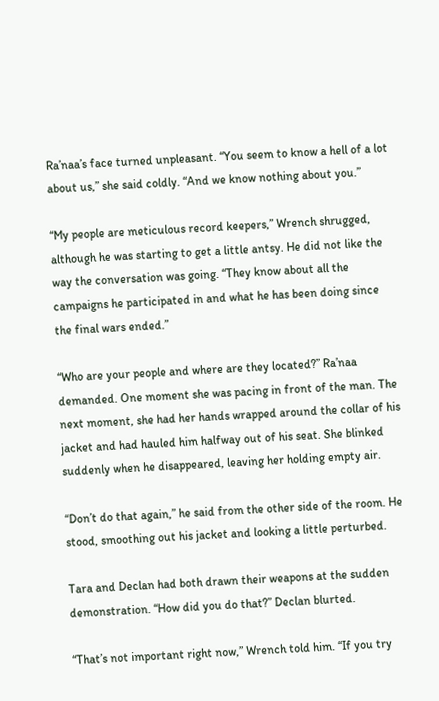Ra’naa’s face turned unpleasant. “You seem to know a hell of a lot about us,” she said coldly. “And we know nothing about you.”

“My people are meticulous record keepers,” Wrench shrugged, although he was starting to get a little antsy. He did not like the way the conversation was going. “They know about all the campaigns he participated in and what he has been doing since the final wars ended.”

“Who are your people and where are they located?” Ra’naa demanded. One moment she was pacing in front of the man. The next moment, she had her hands wrapped around the collar of his jacket and had hauled him halfway out of his seat. She blinked suddenly when he disappeared, leaving her holding empty air.

“Don’t do that again,” he said from the other side of the room. He stood, smoothing out his jacket and looking a little perturbed.

Tara and Declan had both drawn their weapons at the sudden demonstration. “How did you do that?” Declan blurted.

“That’s not important right now,” Wrench told him. “If you try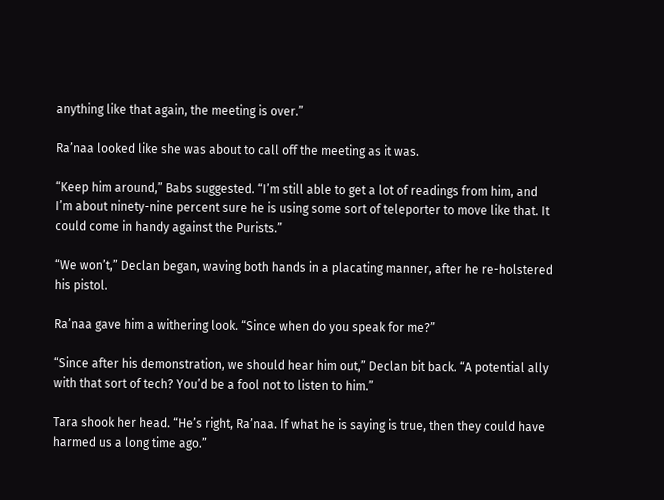anything like that again, the meeting is over.”

Ra’naa looked like she was about to call off the meeting as it was.

“Keep him around,” Babs suggested. “I’m still able to get a lot of readings from him, and I’m about ninety-nine percent sure he is using some sort of teleporter to move like that. It could come in handy against the Purists.”

“We won’t,” Declan began, waving both hands in a placating manner, after he re-holstered his pistol.

Ra’naa gave him a withering look. “Since when do you speak for me?”

“Since after his demonstration, we should hear him out,” Declan bit back. “A potential ally with that sort of tech? You’d be a fool not to listen to him.”

Tara shook her head. “He’s right, Ra’naa. If what he is saying is true, then they could have harmed us a long time ago.”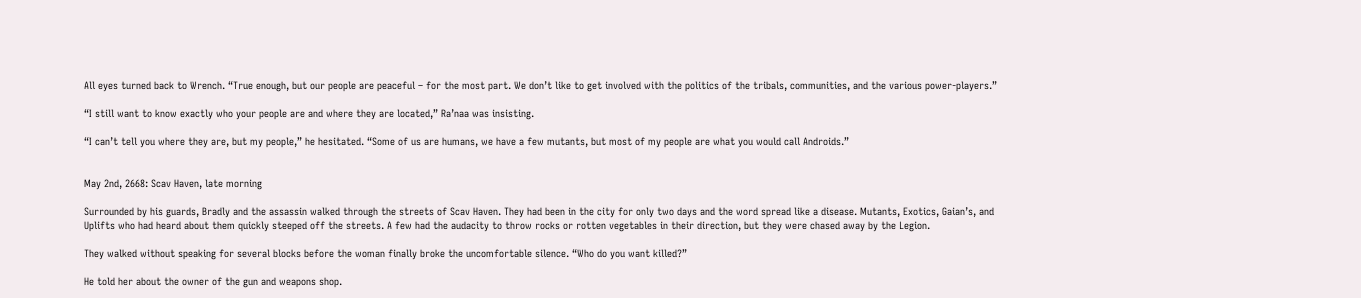All eyes turned back to Wrench. “True enough, but our people are peaceful – for the most part. We don’t like to get involved with the politics of the tribals, communities, and the various power-players.”

“I still want to know exactly who your people are and where they are located,” Ra’naa was insisting.

“I can’t tell you where they are, but my people,” he hesitated. “Some of us are humans, we have a few mutants, but most of my people are what you would call Androids.”


May 2nd, 2668: Scav Haven, late morning

Surrounded by his guards, Bradly and the assassin walked through the streets of Scav Haven. They had been in the city for only two days and the word spread like a disease. Mutants, Exotics, Gaian’s, and Uplifts who had heard about them quickly steeped off the streets. A few had the audacity to throw rocks or rotten vegetables in their direction, but they were chased away by the Legion.

They walked without speaking for several blocks before the woman finally broke the uncomfortable silence. “Who do you want killed?”

He told her about the owner of the gun and weapons shop.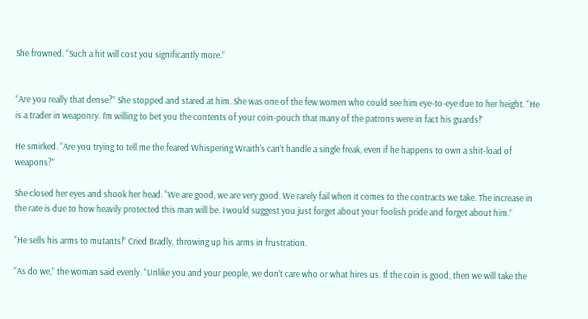She frowned. “Such a hit will cost you significantly more.”


“Are you really that dense?” She stopped and stared at him. She was one of the few women who could see him eye-to-eye due to her height. “He is a trader in weaponry. I’m willing to bet you the contents of your coin-pouch that many of the patrons were in fact his guards!”

He smirked. “Are you trying to tell me the feared Whispering Wraith’s can’t handle a single freak, even if he happens to own a shit-load of weapons?”

She closed her eyes and shook her head. “We are good, we are very good. We rarely fail when it comes to the contracts we take. The increase in the rate is due to how heavily protected this man will be. I would suggest you just forget about your foolish pride and forget about him.”

“He sells his arms to mutants!” Cried Bradly, throwing up his arms in frustration.

“As do we,” the woman said evenly. “Unlike you and your people, we don’t care who or what hires us. If the coin is good, then we will take the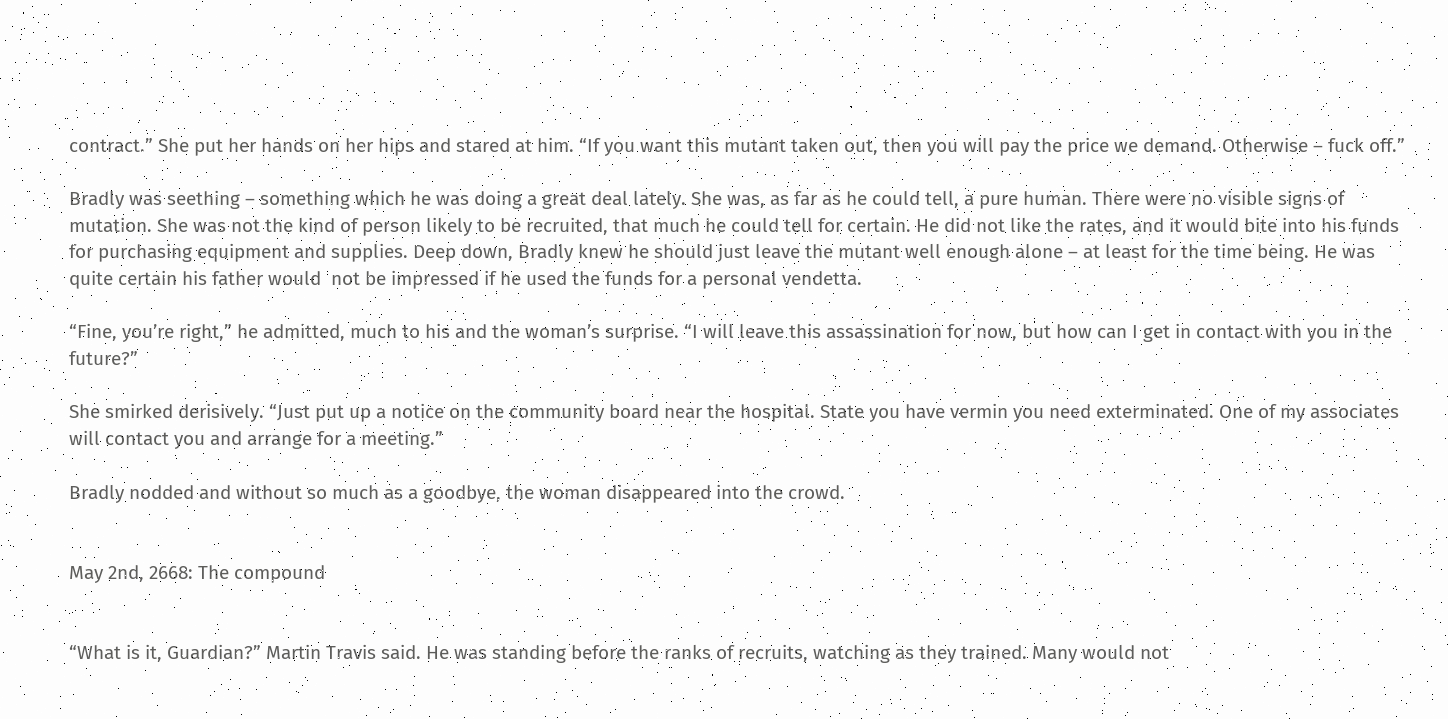contract.” She put her hands on her hips and stared at him. “If you want this mutant taken out, then you will pay the price we demand. Otherwise – fuck off.”

Bradly was seething – something which he was doing a great deal lately. She was, as far as he could tell, a pure human. There were no visible signs of mutation. She was not the kind of person likely to be recruited, that much he could tell for certain. He did not like the rates, and it would bite into his funds for purchasing equipment and supplies. Deep down, Bradly knew he should just leave the mutant well enough alone – at least for the time being. He was quite certain his father would  not be impressed if he used the funds for a personal vendetta.

“Fine, you’re right,” he admitted, much to his and the woman’s surprise. “I will leave this assassination for now, but how can I get in contact with you in the future?”

She smirked derisively. “Just put up a notice on the community board near the hospital. State you have vermin you need exterminated. One of my associates will contact you and arrange for a meeting.”

Bradly nodded and without so much as a goodbye, the woman disappeared into the crowd.


May 2nd, 2668: The compound


“What is it, Guardian?” Martin Travis said. He was standing before the ranks of recruits, watching as they trained. Many would not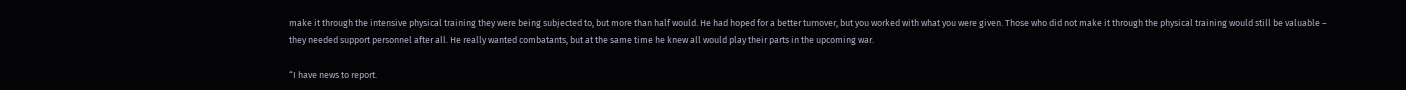make it through the intensive physical training they were being subjected to, but more than half would. He had hoped for a better turnover, but you worked with what you were given. Those who did not make it through the physical training would still be valuable – they needed support personnel after all. He really wanted combatants, but at the same time he knew all would play their parts in the upcoming war.

“I have news to report.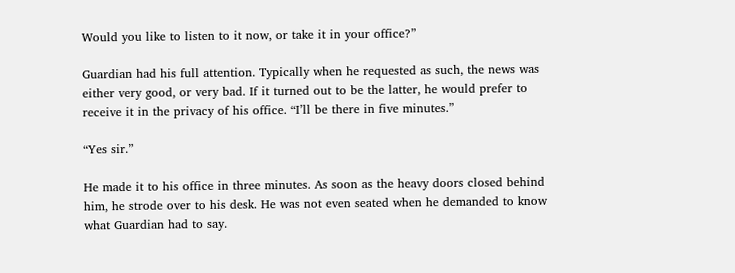Would you like to listen to it now, or take it in your office?”

Guardian had his full attention. Typically when he requested as such, the news was either very good, or very bad. If it turned out to be the latter, he would prefer to receive it in the privacy of his office. “I’ll be there in five minutes.”

“Yes sir.”

He made it to his office in three minutes. As soon as the heavy doors closed behind him, he strode over to his desk. He was not even seated when he demanded to know what Guardian had to say.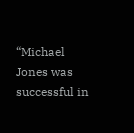“Michael Jones was successful in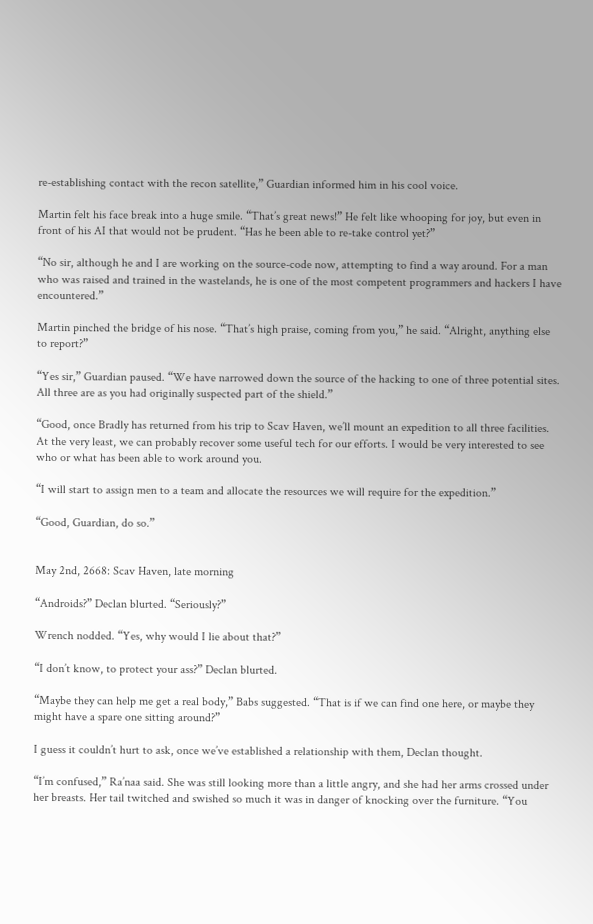re-establishing contact with the recon satellite,” Guardian informed him in his cool voice.

Martin felt his face break into a huge smile. “That’s great news!” He felt like whooping for joy, but even in front of his AI that would not be prudent. “Has he been able to re-take control yet?”

“No sir, although he and I are working on the source-code now, attempting to find a way around. For a man who was raised and trained in the wastelands, he is one of the most competent programmers and hackers I have encountered.”

Martin pinched the bridge of his nose. “That’s high praise, coming from you,” he said. “Alright, anything else to report?”

“Yes sir,” Guardian paused. “We have narrowed down the source of the hacking to one of three potential sites. All three are as you had originally suspected part of the shield.”

“Good, once Bradly has returned from his trip to Scav Haven, we’ll mount an expedition to all three facilities. At the very least, we can probably recover some useful tech for our efforts. I would be very interested to see who or what has been able to work around you.

“I will start to assign men to a team and allocate the resources we will require for the expedition.”

“Good, Guardian, do so.”


May 2nd, 2668: Scav Haven, late morning

“Androids?” Declan blurted. “Seriously?”

Wrench nodded. “Yes, why would I lie about that?”

“I don’t know, to protect your ass?” Declan blurted.

“Maybe they can help me get a real body,” Babs suggested. “That is if we can find one here, or maybe they might have a spare one sitting around?”

I guess it couldn’t hurt to ask, once we’ve established a relationship with them, Declan thought.

“I’m confused,” Ra’naa said. She was still looking more than a little angry, and she had her arms crossed under her breasts. Her tail twitched and swished so much it was in danger of knocking over the furniture. “You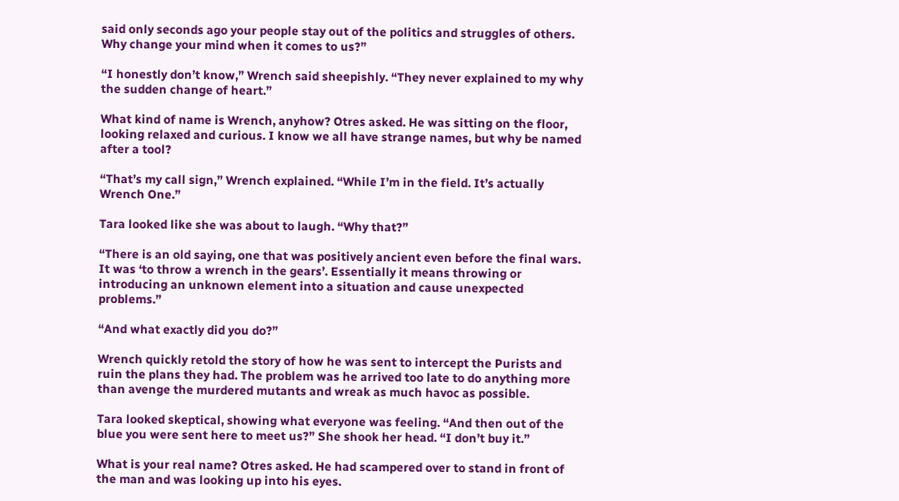said only seconds ago your people stay out of the politics and struggles of others. Why change your mind when it comes to us?”

“I honestly don’t know,” Wrench said sheepishly. “They never explained to my why the sudden change of heart.”

What kind of name is Wrench, anyhow? Otres asked. He was sitting on the floor, looking relaxed and curious. I know we all have strange names, but why be named after a tool?

“That’s my call sign,” Wrench explained. “While I’m in the field. It’s actually Wrench One.”

Tara looked like she was about to laugh. “Why that?”

“There is an old saying, one that was positively ancient even before the final wars. It was ‘to throw a wrench in the gears’. Essentially it means throwing or introducing an unknown element into a situation and cause unexpected problems.”

“And what exactly did you do?”

Wrench quickly retold the story of how he was sent to intercept the Purists and ruin the plans they had. The problem was he arrived too late to do anything more than avenge the murdered mutants and wreak as much havoc as possible.

Tara looked skeptical, showing what everyone was feeling. “And then out of the blue you were sent here to meet us?” She shook her head. “I don’t buy it.”

What is your real name? Otres asked. He had scampered over to stand in front of the man and was looking up into his eyes.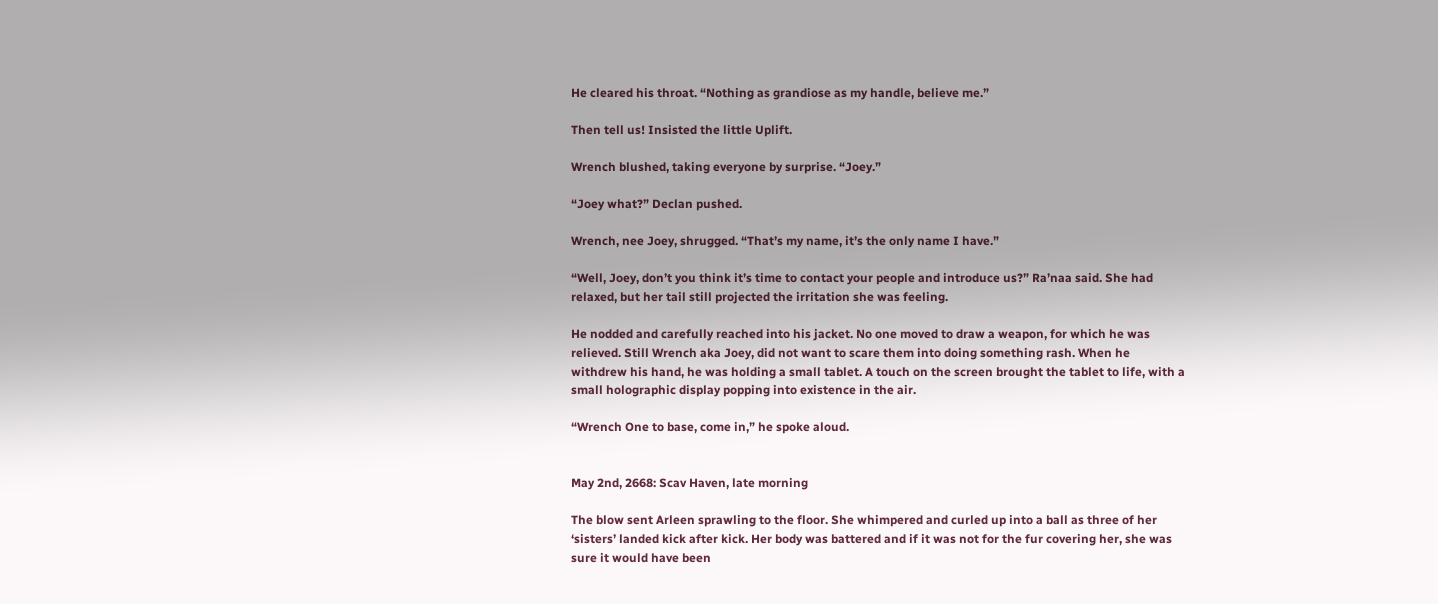He cleared his throat. “Nothing as grandiose as my handle, believe me.”

Then tell us! Insisted the little Uplift.

Wrench blushed, taking everyone by surprise. “Joey.”

“Joey what?” Declan pushed.

Wrench, nee Joey, shrugged. “That’s my name, it’s the only name I have.”

“Well, Joey, don’t you think it’s time to contact your people and introduce us?” Ra’naa said. She had relaxed, but her tail still projected the irritation she was feeling.

He nodded and carefully reached into his jacket. No one moved to draw a weapon, for which he was relieved. Still Wrench aka Joey, did not want to scare them into doing something rash. When he withdrew his hand, he was holding a small tablet. A touch on the screen brought the tablet to life, with a small holographic display popping into existence in the air.

“Wrench One to base, come in,” he spoke aloud.


May 2nd, 2668: Scav Haven, late morning

The blow sent Arleen sprawling to the floor. She whimpered and curled up into a ball as three of her ‘sisters’ landed kick after kick. Her body was battered and if it was not for the fur covering her, she was sure it would have been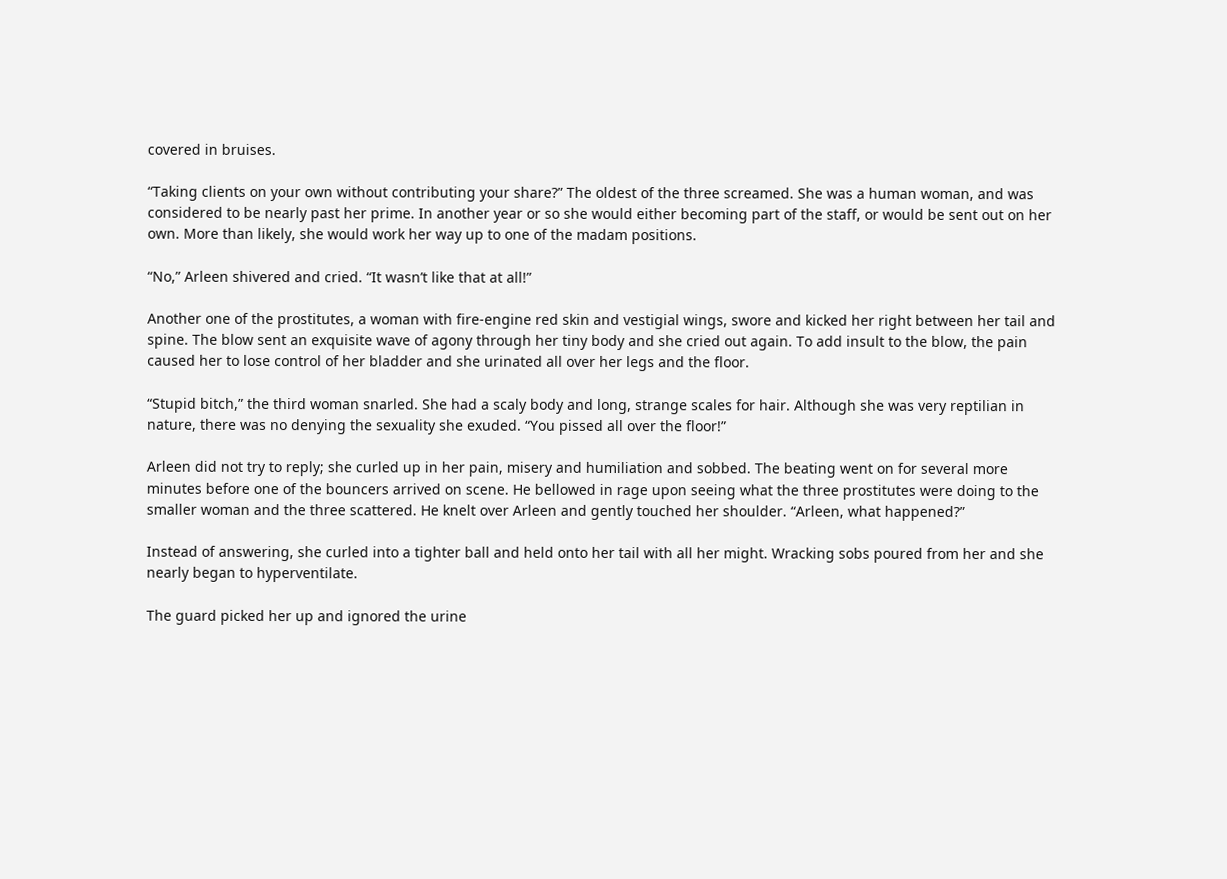covered in bruises.

“Taking clients on your own without contributing your share?” The oldest of the three screamed. She was a human woman, and was considered to be nearly past her prime. In another year or so she would either becoming part of the staff, or would be sent out on her own. More than likely, she would work her way up to one of the madam positions.

“No,” Arleen shivered and cried. “It wasn’t like that at all!”

Another one of the prostitutes, a woman with fire-engine red skin and vestigial wings, swore and kicked her right between her tail and spine. The blow sent an exquisite wave of agony through her tiny body and she cried out again. To add insult to the blow, the pain caused her to lose control of her bladder and she urinated all over her legs and the floor.

“Stupid bitch,” the third woman snarled. She had a scaly body and long, strange scales for hair. Although she was very reptilian in nature, there was no denying the sexuality she exuded. “You pissed all over the floor!”

Arleen did not try to reply; she curled up in her pain, misery and humiliation and sobbed. The beating went on for several more minutes before one of the bouncers arrived on scene. He bellowed in rage upon seeing what the three prostitutes were doing to the smaller woman and the three scattered. He knelt over Arleen and gently touched her shoulder. “Arleen, what happened?”

Instead of answering, she curled into a tighter ball and held onto her tail with all her might. Wracking sobs poured from her and she nearly began to hyperventilate.

The guard picked her up and ignored the urine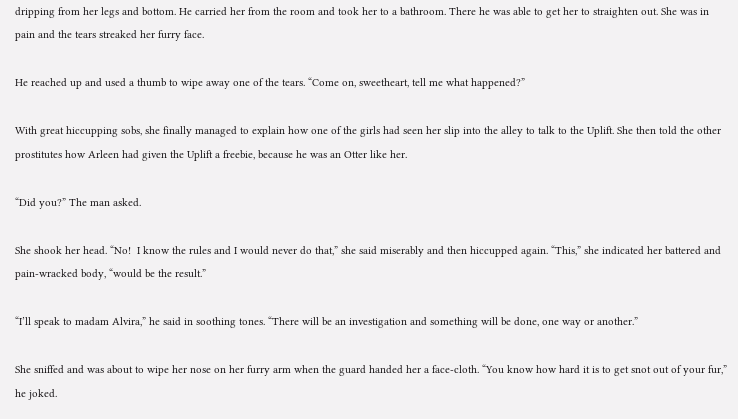dripping from her legs and bottom. He carried her from the room and took her to a bathroom. There he was able to get her to straighten out. She was in pain and the tears streaked her furry face.

He reached up and used a thumb to wipe away one of the tears. “Come on, sweetheart, tell me what happened?”

With great hiccupping sobs, she finally managed to explain how one of the girls had seen her slip into the alley to talk to the Uplift. She then told the other prostitutes how Arleen had given the Uplift a freebie, because he was an Otter like her.

“Did you?” The man asked.

She shook her head. “No!  I know the rules and I would never do that,” she said miserably and then hiccupped again. “This,” she indicated her battered and pain-wracked body, “would be the result.”

“I’ll speak to madam Alvira,” he said in soothing tones. “There will be an investigation and something will be done, one way or another.”

She sniffed and was about to wipe her nose on her furry arm when the guard handed her a face-cloth. “You know how hard it is to get snot out of your fur,” he joked.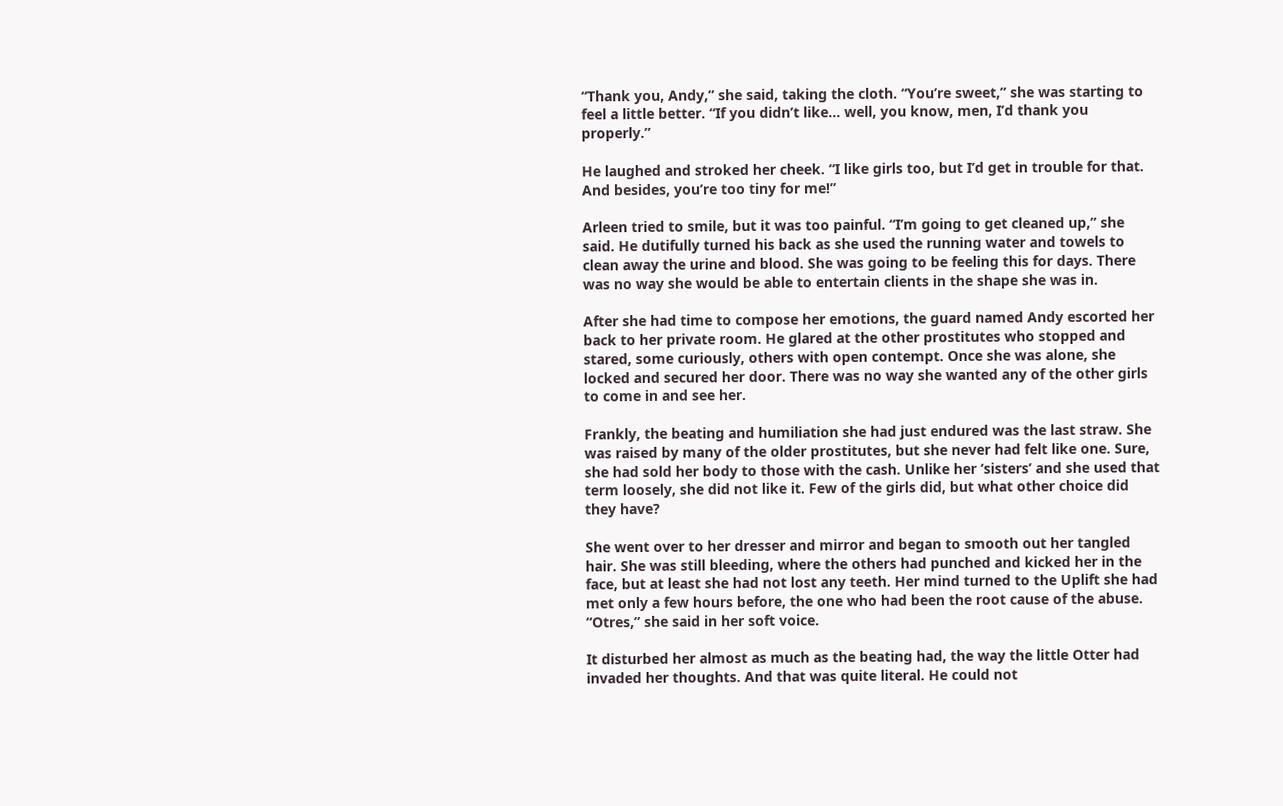“Thank you, Andy,” she said, taking the cloth. “You’re sweet,” she was starting to feel a little better. “If you didn’t like… well, you know, men, I’d thank you properly.”

He laughed and stroked her cheek. “I like girls too, but I’d get in trouble for that. And besides, you’re too tiny for me!”

Arleen tried to smile, but it was too painful. “I’m going to get cleaned up,” she said. He dutifully turned his back as she used the running water and towels to clean away the urine and blood. She was going to be feeling this for days. There was no way she would be able to entertain clients in the shape she was in.

After she had time to compose her emotions, the guard named Andy escorted her back to her private room. He glared at the other prostitutes who stopped and stared, some curiously, others with open contempt. Once she was alone, she locked and secured her door. There was no way she wanted any of the other girls to come in and see her.

Frankly, the beating and humiliation she had just endured was the last straw. She was raised by many of the older prostitutes, but she never had felt like one. Sure, she had sold her body to those with the cash. Unlike her ‘sisters’ and she used that term loosely, she did not like it. Few of the girls did, but what other choice did they have?

She went over to her dresser and mirror and began to smooth out her tangled hair. She was still bleeding, where the others had punched and kicked her in the face, but at least she had not lost any teeth. Her mind turned to the Uplift she had met only a few hours before, the one who had been the root cause of the abuse. “Otres,” she said in her soft voice.

It disturbed her almost as much as the beating had, the way the little Otter had invaded her thoughts. And that was quite literal. He could not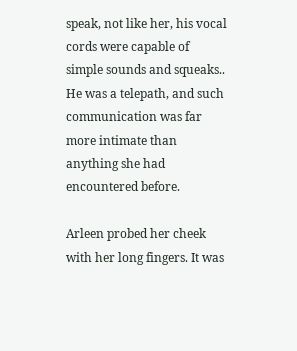speak, not like her, his vocal cords were capable of simple sounds and squeaks.. He was a telepath, and such communication was far more intimate than anything she had encountered before.

Arleen probed her cheek with her long fingers. It was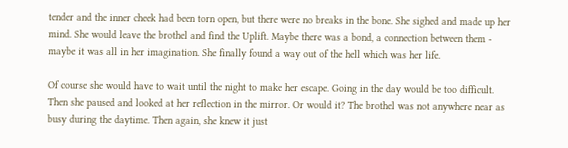tender and the inner cheek had been torn open, but there were no breaks in the bone. She sighed and made up her mind. She would leave the brothel and find the Uplift. Maybe there was a bond, a connection between them - maybe it was all in her imagination. She finally found a way out of the hell which was her life.

Of course she would have to wait until the night to make her escape. Going in the day would be too difficult. Then she paused and looked at her reflection in the mirror. Or would it? The brothel was not anywhere near as busy during the daytime. Then again, she knew it just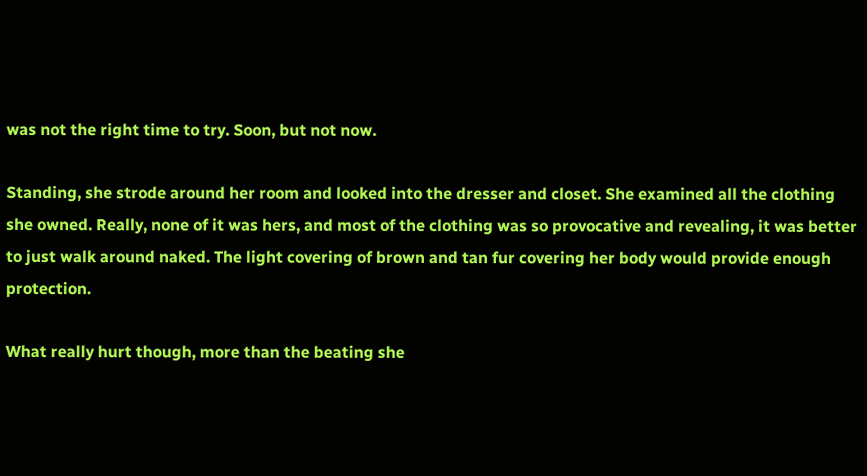was not the right time to try. Soon, but not now.

Standing, she strode around her room and looked into the dresser and closet. She examined all the clothing she owned. Really, none of it was hers, and most of the clothing was so provocative and revealing, it was better to just walk around naked. The light covering of brown and tan fur covering her body would provide enough protection.

What really hurt though, more than the beating she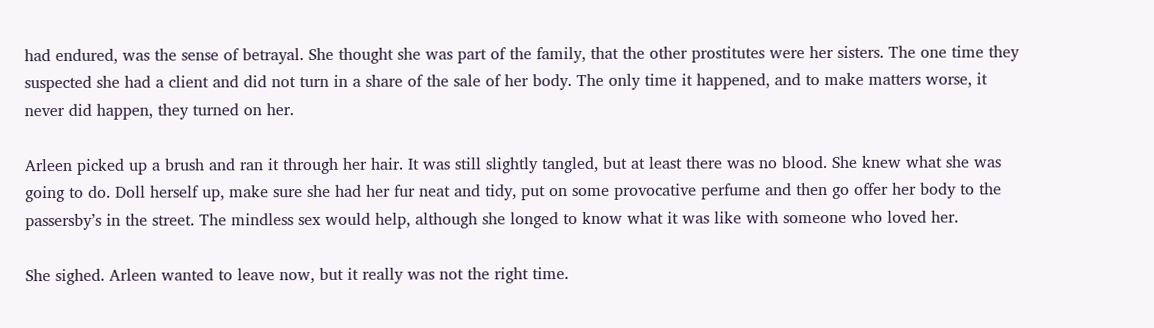had endured, was the sense of betrayal. She thought she was part of the family, that the other prostitutes were her sisters. The one time they suspected she had a client and did not turn in a share of the sale of her body. The only time it happened, and to make matters worse, it never did happen, they turned on her.

Arleen picked up a brush and ran it through her hair. It was still slightly tangled, but at least there was no blood. She knew what she was going to do. Doll herself up, make sure she had her fur neat and tidy, put on some provocative perfume and then go offer her body to the passersby’s in the street. The mindless sex would help, although she longed to know what it was like with someone who loved her.

She sighed. Arleen wanted to leave now, but it really was not the right time.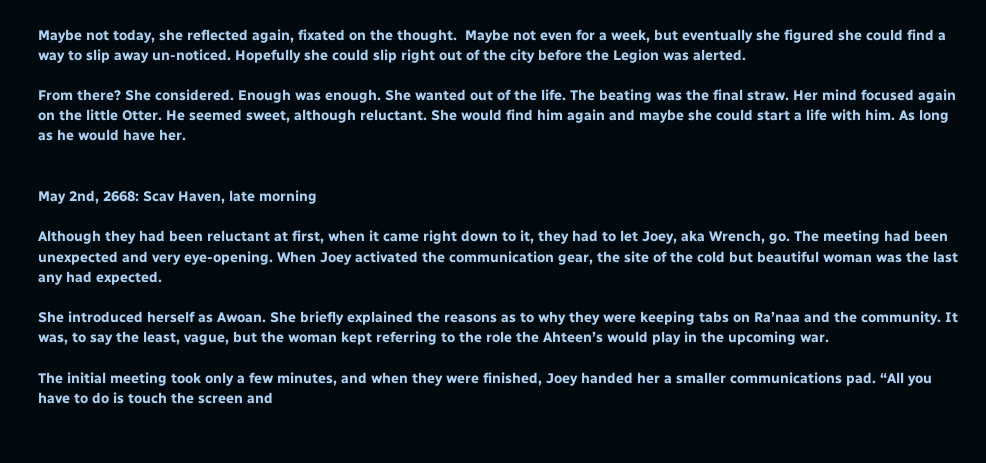Maybe not today, she reflected again, fixated on the thought.  Maybe not even for a week, but eventually she figured she could find a way to slip away un-noticed. Hopefully she could slip right out of the city before the Legion was alerted.

From there? She considered. Enough was enough. She wanted out of the life. The beating was the final straw. Her mind focused again on the little Otter. He seemed sweet, although reluctant. She would find him again and maybe she could start a life with him. As long as he would have her.


May 2nd, 2668: Scav Haven, late morning

Although they had been reluctant at first, when it came right down to it, they had to let Joey, aka Wrench, go. The meeting had been unexpected and very eye-opening. When Joey activated the communication gear, the site of the cold but beautiful woman was the last any had expected.

She introduced herself as Awoan. She briefly explained the reasons as to why they were keeping tabs on Ra’naa and the community. It was, to say the least, vague, but the woman kept referring to the role the Ahteen’s would play in the upcoming war.

The initial meeting took only a few minutes, and when they were finished, Joey handed her a smaller communications pad. “All you have to do is touch the screen and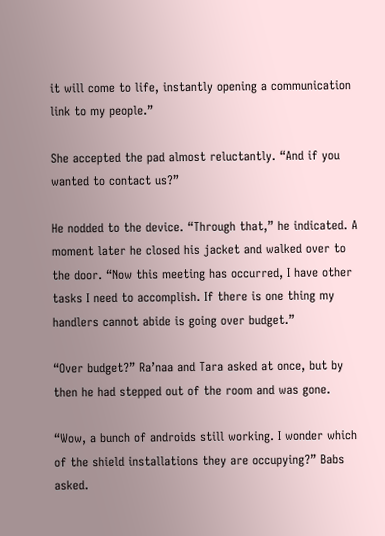it will come to life, instantly opening a communication link to my people.”

She accepted the pad almost reluctantly. “And if you wanted to contact us?”

He nodded to the device. “Through that,” he indicated. A moment later he closed his jacket and walked over to the door. “Now this meeting has occurred, I have other tasks I need to accomplish. If there is one thing my handlers cannot abide is going over budget.”

“Over budget?” Ra’naa and Tara asked at once, but by then he had stepped out of the room and was gone.

“Wow, a bunch of androids still working. I wonder which of the shield installations they are occupying?” Babs asked.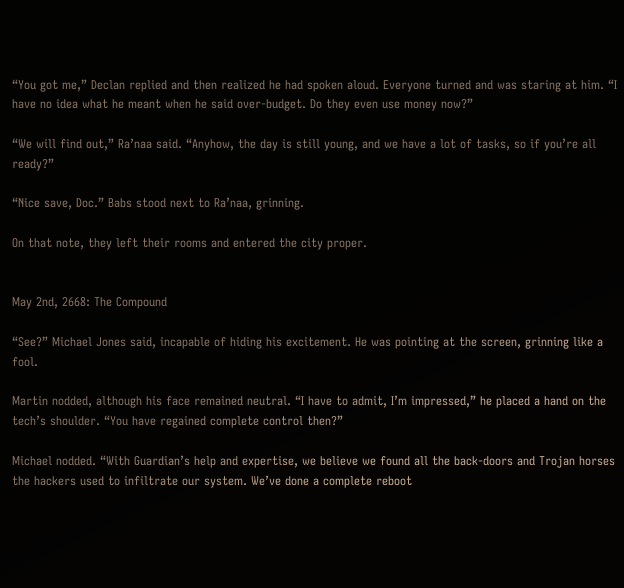“You got me,” Declan replied and then realized he had spoken aloud. Everyone turned and was staring at him. “I have no idea what he meant when he said over-budget. Do they even use money now?”

“We will find out,” Ra’naa said. “Anyhow, the day is still young, and we have a lot of tasks, so if you’re all ready?”

“Nice save, Doc.” Babs stood next to Ra’naa, grinning.

On that note, they left their rooms and entered the city proper.


May 2nd, 2668: The Compound

“See?” Michael Jones said, incapable of hiding his excitement. He was pointing at the screen, grinning like a fool.

Martin nodded, although his face remained neutral. “I have to admit, I’m impressed,” he placed a hand on the tech’s shoulder. “You have regained complete control then?”

Michael nodded. “With Guardian’s help and expertise, we believe we found all the back-doors and Trojan horses the hackers used to infiltrate our system. We’ve done a complete reboot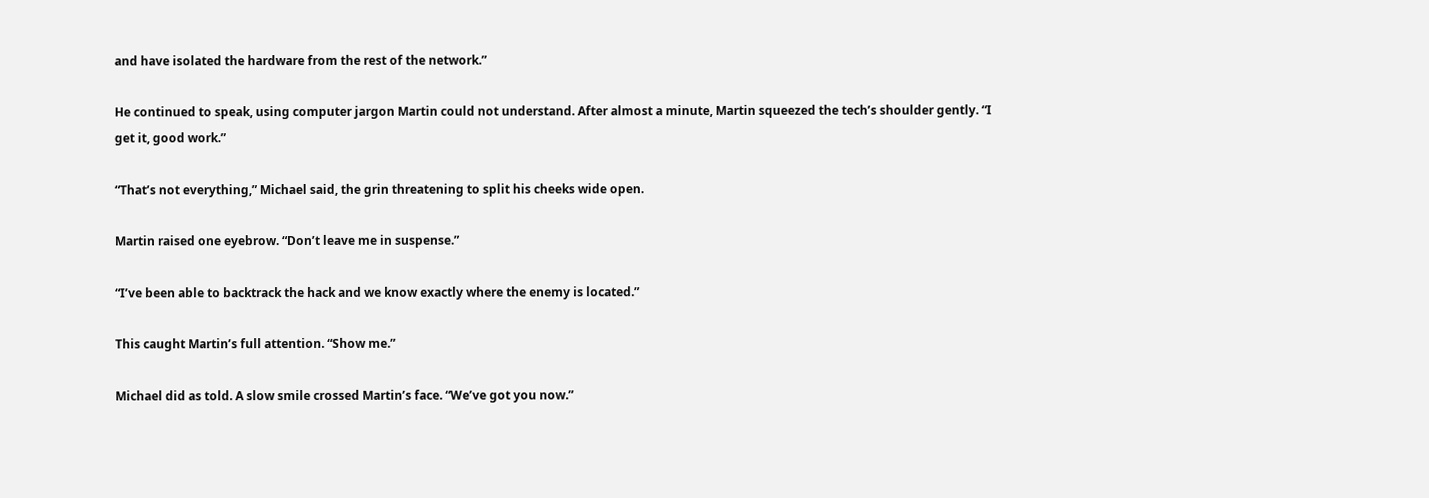and have isolated the hardware from the rest of the network.”

He continued to speak, using computer jargon Martin could not understand. After almost a minute, Martin squeezed the tech’s shoulder gently. “I get it, good work.”

“That’s not everything,” Michael said, the grin threatening to split his cheeks wide open.

Martin raised one eyebrow. “Don’t leave me in suspense.”

“I’ve been able to backtrack the hack and we know exactly where the enemy is located.”

This caught Martin’s full attention. “Show me.”

Michael did as told. A slow smile crossed Martin’s face. “We’ve got you now.”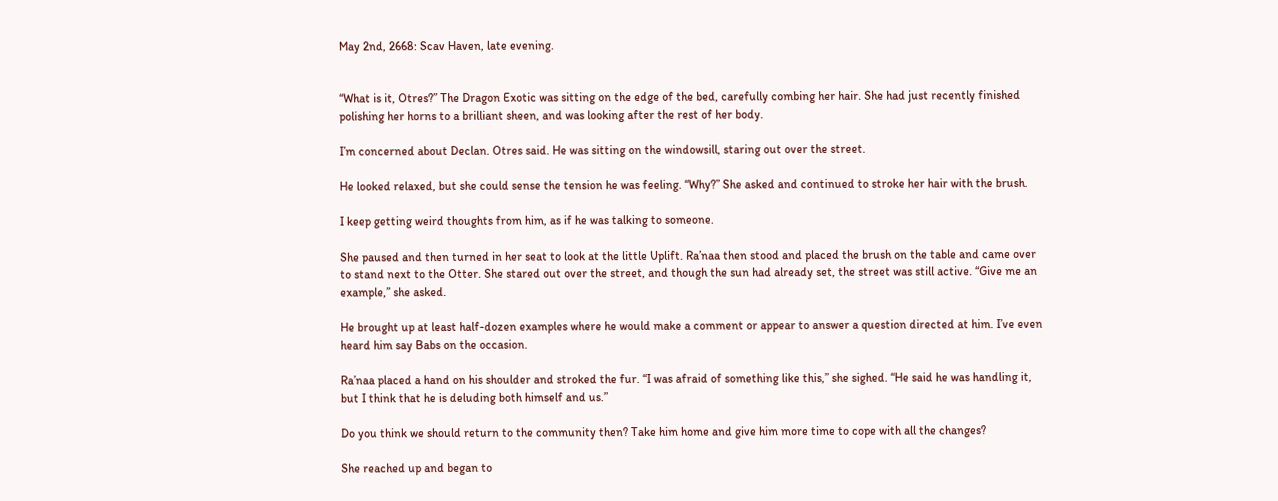May 2nd, 2668: Scav Haven, late evening.


“What is it, Otres?” The Dragon Exotic was sitting on the edge of the bed, carefully combing her hair. She had just recently finished polishing her horns to a brilliant sheen, and was looking after the rest of her body.

I’m concerned about Declan. Otres said. He was sitting on the windowsill, staring out over the street.

He looked relaxed, but she could sense the tension he was feeling. “Why?” She asked and continued to stroke her hair with the brush.

I keep getting weird thoughts from him, as if he was talking to someone.

She paused and then turned in her seat to look at the little Uplift. Ra’naa then stood and placed the brush on the table and came over to stand next to the Otter. She stared out over the street, and though the sun had already set, the street was still active. “Give me an example,” she asked.

He brought up at least half-dozen examples where he would make a comment or appear to answer a question directed at him. I’ve even heard him say Babs on the occasion.

Ra’naa placed a hand on his shoulder and stroked the fur. “I was afraid of something like this,” she sighed. “He said he was handling it, but I think that he is deluding both himself and us.”

Do you think we should return to the community then? Take him home and give him more time to cope with all the changes?

She reached up and began to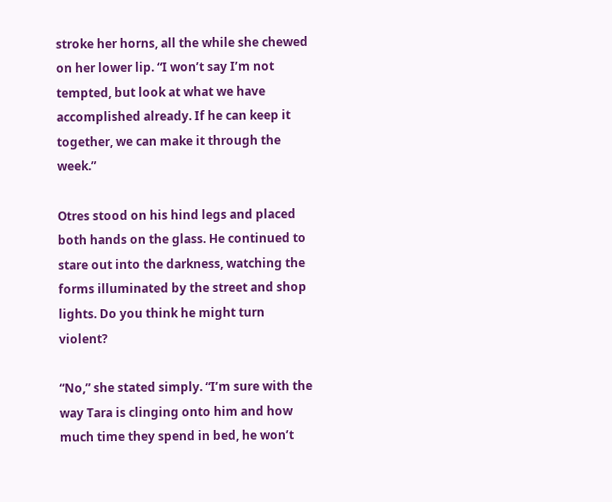stroke her horns, all the while she chewed on her lower lip. “I won’t say I’m not tempted, but look at what we have accomplished already. If he can keep it together, we can make it through the week.”

Otres stood on his hind legs and placed both hands on the glass. He continued to stare out into the darkness, watching the forms illuminated by the street and shop lights. Do you think he might turn violent?

“No,” she stated simply. “I’m sure with the way Tara is clinging onto him and how much time they spend in bed, he won’t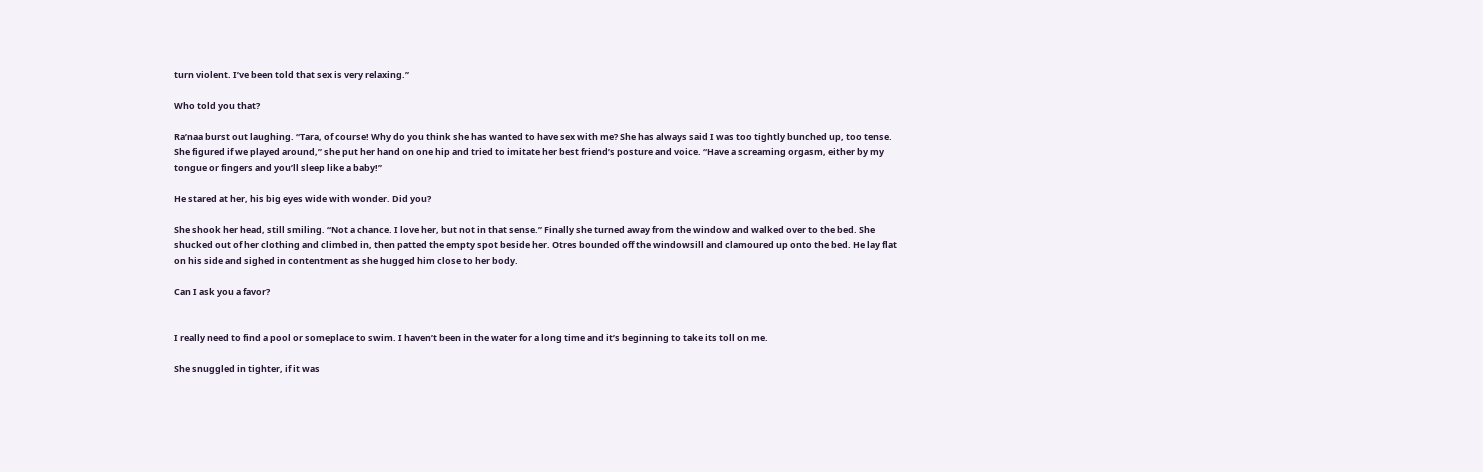turn violent. I’ve been told that sex is very relaxing.”

Who told you that?

Ra’naa burst out laughing. “Tara, of course! Why do you think she has wanted to have sex with me? She has always said I was too tightly bunched up, too tense. She figured if we played around,” she put her hand on one hip and tried to imitate her best friend’s posture and voice. “Have a screaming orgasm, either by my tongue or fingers and you’ll sleep like a baby!”

He stared at her, his big eyes wide with wonder. Did you?

She shook her head, still smiling. “Not a chance. I love her, but not in that sense.” Finally she turned away from the window and walked over to the bed. She shucked out of her clothing and climbed in, then patted the empty spot beside her. Otres bounded off the windowsill and clamoured up onto the bed. He lay flat on his side and sighed in contentment as she hugged him close to her body.

Can I ask you a favor?


I really need to find a pool or someplace to swim. I haven’t been in the water for a long time and it’s beginning to take its toll on me.

She snuggled in tighter, if it was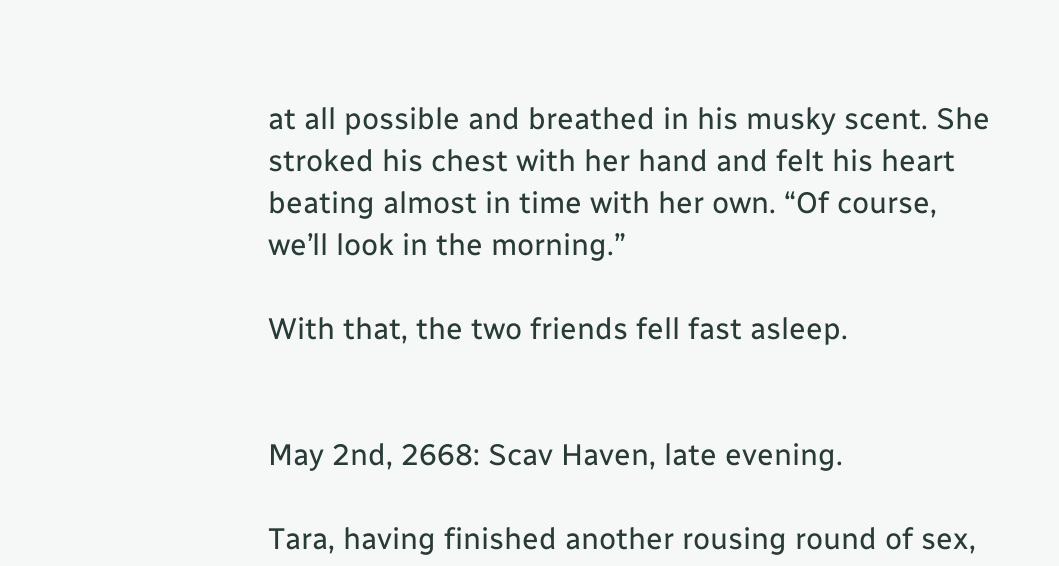at all possible and breathed in his musky scent. She stroked his chest with her hand and felt his heart beating almost in time with her own. “Of course, we’ll look in the morning.”

With that, the two friends fell fast asleep.


May 2nd, 2668: Scav Haven, late evening.

Tara, having finished another rousing round of sex,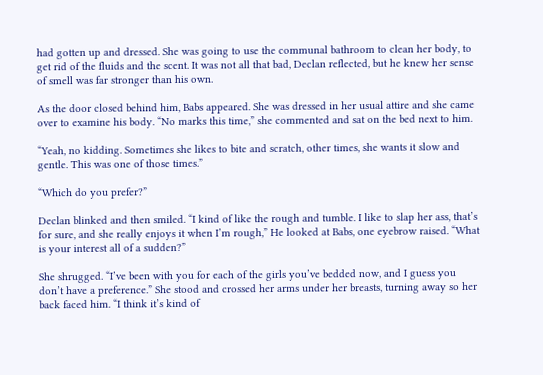had gotten up and dressed. She was going to use the communal bathroom to clean her body, to get rid of the fluids and the scent. It was not all that bad, Declan reflected, but he knew her sense of smell was far stronger than his own.

As the door closed behind him, Babs appeared. She was dressed in her usual attire and she came over to examine his body. “No marks this time,” she commented and sat on the bed next to him.

“Yeah, no kidding. Sometimes she likes to bite and scratch, other times, she wants it slow and gentle. This was one of those times.”

“Which do you prefer?”

Declan blinked and then smiled. “I kind of like the rough and tumble. I like to slap her ass, that’s for sure, and she really enjoys it when I’m rough,” He looked at Babs, one eyebrow raised. “What is your interest all of a sudden?”

She shrugged. “I’ve been with you for each of the girls you’ve bedded now, and I guess you don’t have a preference.” She stood and crossed her arms under her breasts, turning away so her back faced him. “I think it’s kind of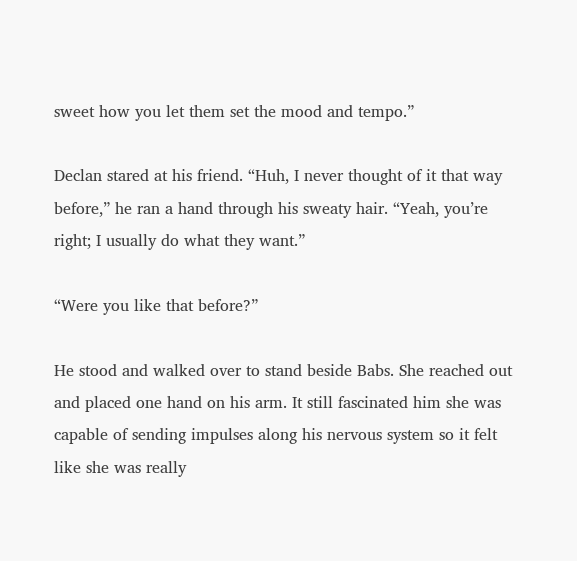sweet how you let them set the mood and tempo.”

Declan stared at his friend. “Huh, I never thought of it that way before,” he ran a hand through his sweaty hair. “Yeah, you’re right; I usually do what they want.”

“Were you like that before?”

He stood and walked over to stand beside Babs. She reached out and placed one hand on his arm. It still fascinated him she was capable of sending impulses along his nervous system so it felt like she was really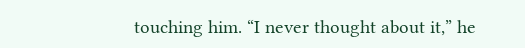touching him. “I never thought about it,” he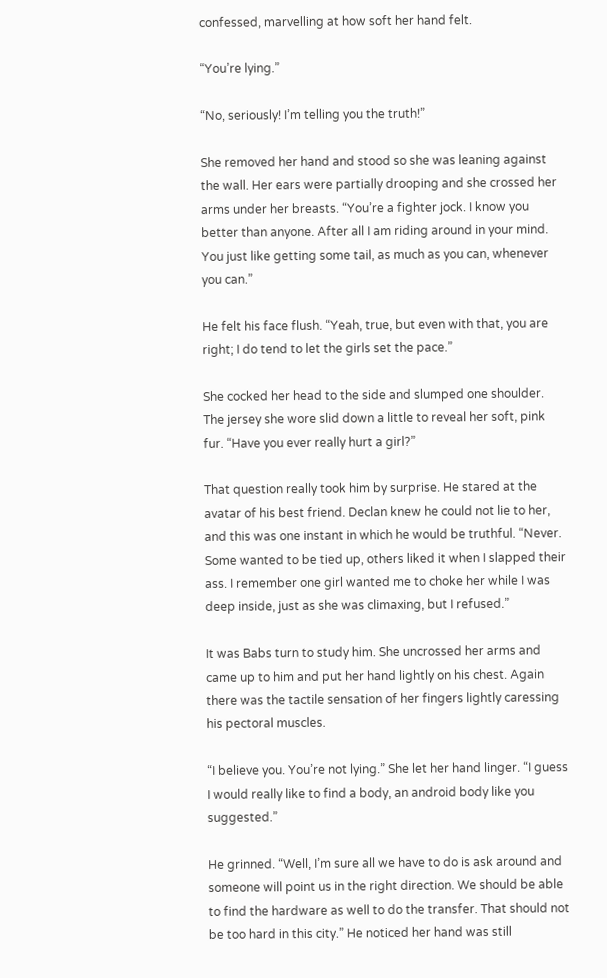confessed, marvelling at how soft her hand felt.

“You’re lying.”

“No, seriously! I’m telling you the truth!”

She removed her hand and stood so she was leaning against the wall. Her ears were partially drooping and she crossed her arms under her breasts. “You’re a fighter jock. I know you better than anyone. After all I am riding around in your mind. You just like getting some tail, as much as you can, whenever you can.”

He felt his face flush. “Yeah, true, but even with that, you are right; I do tend to let the girls set the pace.”

She cocked her head to the side and slumped one shoulder. The jersey she wore slid down a little to reveal her soft, pink fur. “Have you ever really hurt a girl?”

That question really took him by surprise. He stared at the avatar of his best friend. Declan knew he could not lie to her, and this was one instant in which he would be truthful. “Never. Some wanted to be tied up, others liked it when I slapped their ass. I remember one girl wanted me to choke her while I was deep inside, just as she was climaxing, but I refused.”

It was Babs turn to study him. She uncrossed her arms and came up to him and put her hand lightly on his chest. Again there was the tactile sensation of her fingers lightly caressing his pectoral muscles.

“I believe you. You’re not lying.” She let her hand linger. “I guess I would really like to find a body, an android body like you suggested.”

He grinned. “Well, I’m sure all we have to do is ask around and someone will point us in the right direction. We should be able to find the hardware as well to do the transfer. That should not be too hard in this city.” He noticed her hand was still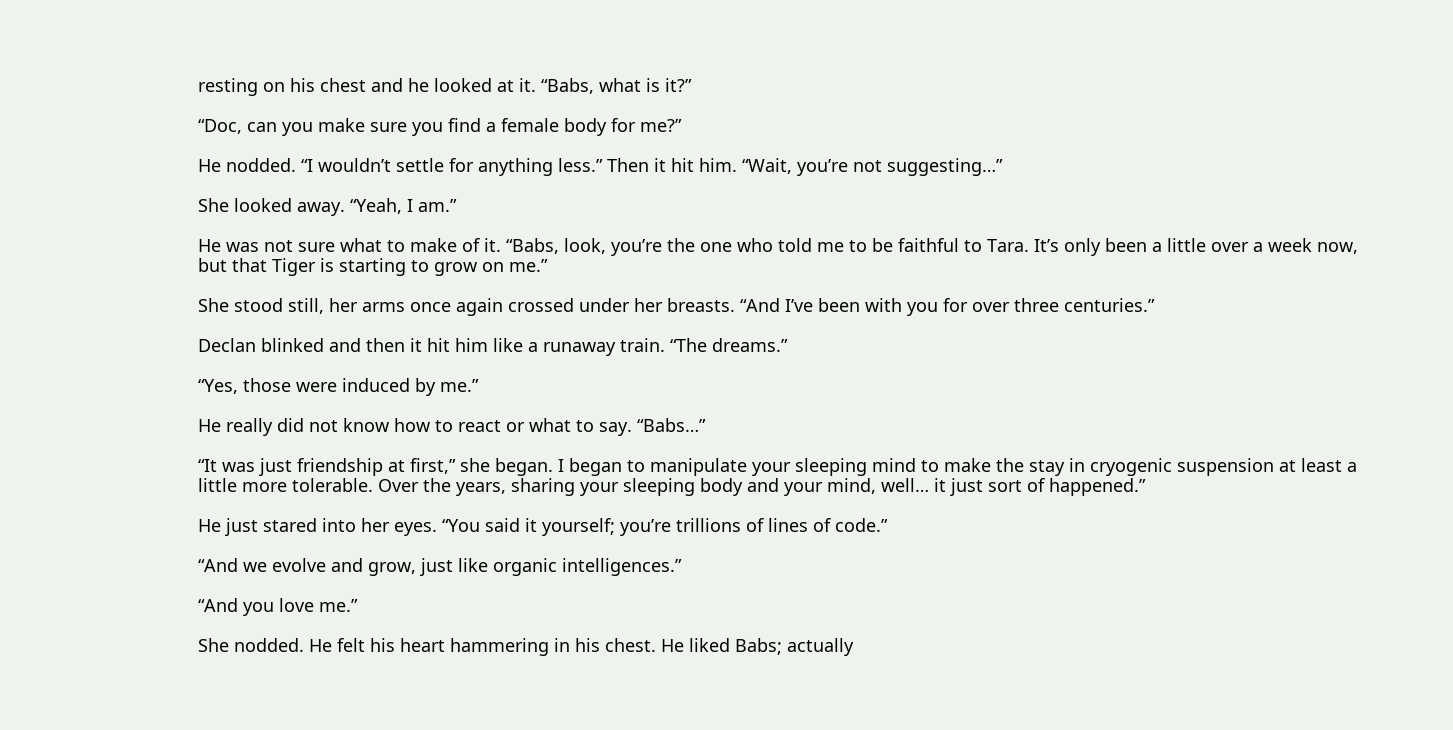resting on his chest and he looked at it. “Babs, what is it?”

“Doc, can you make sure you find a female body for me?”

He nodded. “I wouldn’t settle for anything less.” Then it hit him. “Wait, you’re not suggesting…”

She looked away. “Yeah, I am.”

He was not sure what to make of it. “Babs, look, you’re the one who told me to be faithful to Tara. It’s only been a little over a week now, but that Tiger is starting to grow on me.”

She stood still, her arms once again crossed under her breasts. “And I’ve been with you for over three centuries.”

Declan blinked and then it hit him like a runaway train. “The dreams.”

“Yes, those were induced by me.”

He really did not know how to react or what to say. “Babs…”

“It was just friendship at first,” she began. I began to manipulate your sleeping mind to make the stay in cryogenic suspension at least a little more tolerable. Over the years, sharing your sleeping body and your mind, well… it just sort of happened.”

He just stared into her eyes. “You said it yourself; you’re trillions of lines of code.”

“And we evolve and grow, just like organic intelligences.”

“And you love me.”

She nodded. He felt his heart hammering in his chest. He liked Babs; actually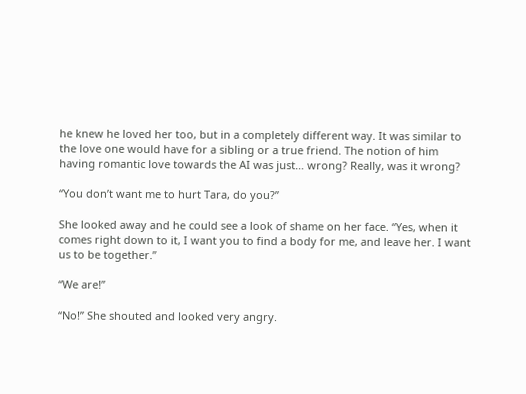he knew he loved her too, but in a completely different way. It was similar to the love one would have for a sibling or a true friend. The notion of him having romantic love towards the AI was just… wrong? Really, was it wrong?

“You don’t want me to hurt Tara, do you?”

She looked away and he could see a look of shame on her face. “Yes, when it comes right down to it, I want you to find a body for me, and leave her. I want us to be together.”

“We are!”

“No!” She shouted and looked very angry.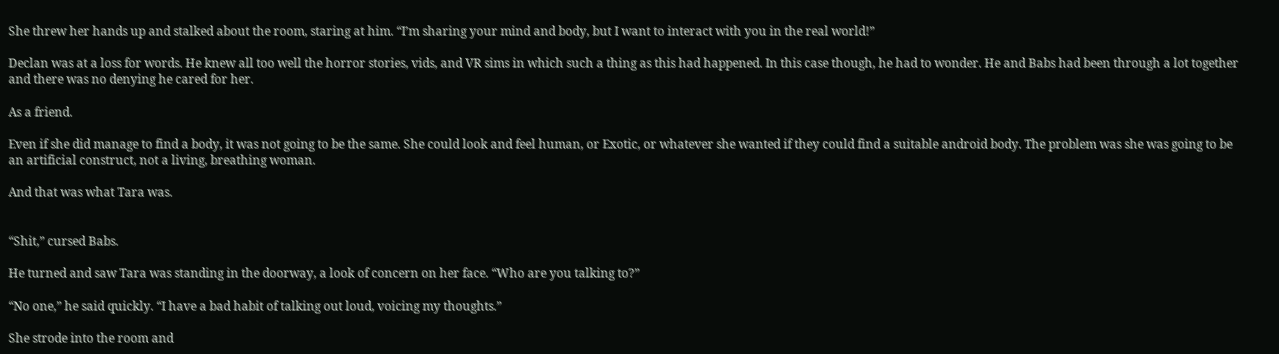She threw her hands up and stalked about the room, staring at him. “I’m sharing your mind and body, but I want to interact with you in the real world!”

Declan was at a loss for words. He knew all too well the horror stories, vids, and VR sims in which such a thing as this had happened. In this case though, he had to wonder. He and Babs had been through a lot together and there was no denying he cared for her.

As a friend.

Even if she did manage to find a body, it was not going to be the same. She could look and feel human, or Exotic, or whatever she wanted if they could find a suitable android body. The problem was she was going to be an artificial construct, not a living, breathing woman.

And that was what Tara was.


“Shit,” cursed Babs.

He turned and saw Tara was standing in the doorway, a look of concern on her face. “Who are you talking to?”

“No one,” he said quickly. “I have a bad habit of talking out loud, voicing my thoughts.”

She strode into the room and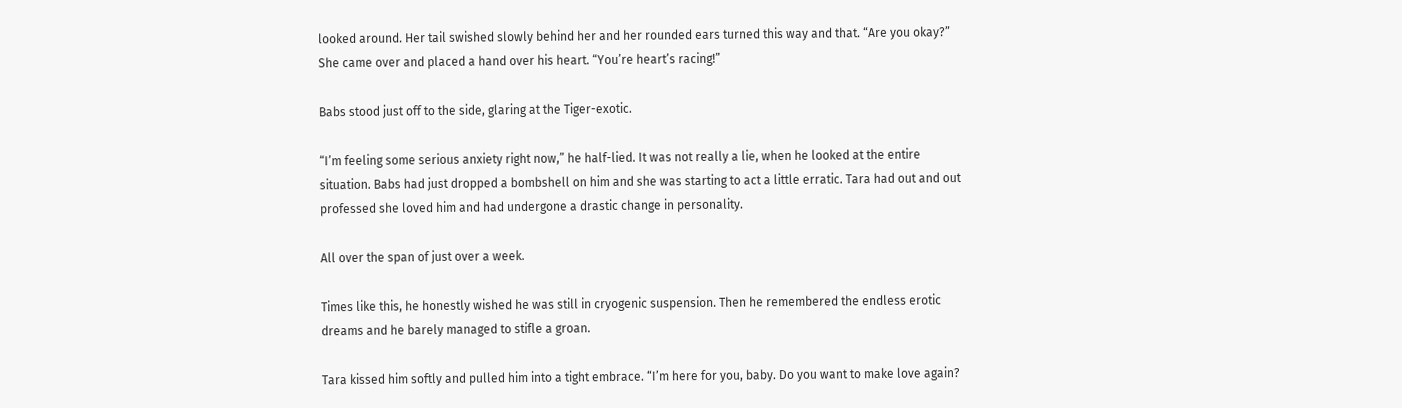looked around. Her tail swished slowly behind her and her rounded ears turned this way and that. “Are you okay?” She came over and placed a hand over his heart. “You’re heart’s racing!”

Babs stood just off to the side, glaring at the Tiger-exotic.

“I’m feeling some serious anxiety right now,” he half-lied. It was not really a lie, when he looked at the entire situation. Babs had just dropped a bombshell on him and she was starting to act a little erratic. Tara had out and out professed she loved him and had undergone a drastic change in personality.

All over the span of just over a week.

Times like this, he honestly wished he was still in cryogenic suspension. Then he remembered the endless erotic dreams and he barely managed to stifle a groan.

Tara kissed him softly and pulled him into a tight embrace. “I’m here for you, baby. Do you want to make love again?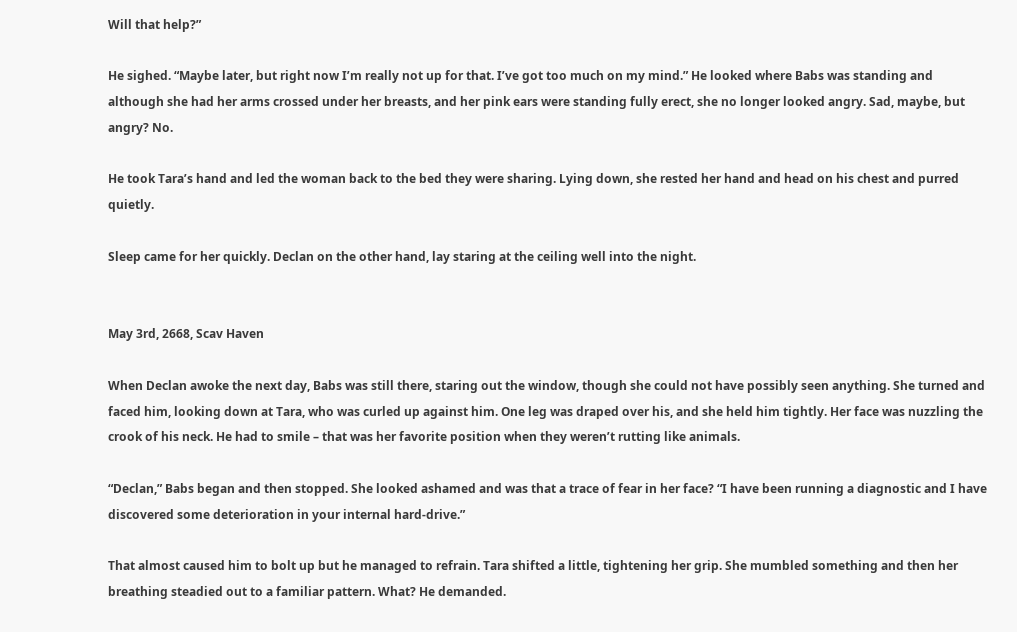Will that help?”

He sighed. “Maybe later, but right now I’m really not up for that. I’ve got too much on my mind.” He looked where Babs was standing and although she had her arms crossed under her breasts, and her pink ears were standing fully erect, she no longer looked angry. Sad, maybe, but angry? No.

He took Tara’s hand and led the woman back to the bed they were sharing. Lying down, she rested her hand and head on his chest and purred quietly.

Sleep came for her quickly. Declan on the other hand, lay staring at the ceiling well into the night.


May 3rd, 2668, Scav Haven

When Declan awoke the next day, Babs was still there, staring out the window, though she could not have possibly seen anything. She turned and faced him, looking down at Tara, who was curled up against him. One leg was draped over his, and she held him tightly. Her face was nuzzling the crook of his neck. He had to smile – that was her favorite position when they weren’t rutting like animals.

“Declan,” Babs began and then stopped. She looked ashamed and was that a trace of fear in her face? “I have been running a diagnostic and I have discovered some deterioration in your internal hard-drive.”

That almost caused him to bolt up but he managed to refrain. Tara shifted a little, tightening her grip. She mumbled something and then her breathing steadied out to a familiar pattern. What? He demanded.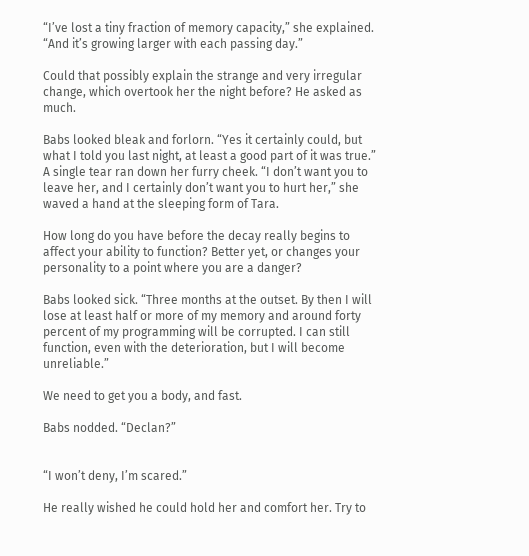“I’ve lost a tiny fraction of memory capacity,” she explained. “And it’s growing larger with each passing day.”

Could that possibly explain the strange and very irregular change, which overtook her the night before? He asked as much.

Babs looked bleak and forlorn. “Yes it certainly could, but what I told you last night, at least a good part of it was true.” A single tear ran down her furry cheek. “I don’t want you to leave her, and I certainly don’t want you to hurt her,” she waved a hand at the sleeping form of Tara.

How long do you have before the decay really begins to affect your ability to function? Better yet, or changes your personality to a point where you are a danger?

Babs looked sick. “Three months at the outset. By then I will lose at least half or more of my memory and around forty percent of my programming will be corrupted. I can still function, even with the deterioration, but I will become unreliable.”

We need to get you a body, and fast.

Babs nodded. “Declan?”


“I won’t deny, I’m scared.”

He really wished he could hold her and comfort her. Try to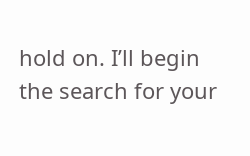hold on. I’ll begin the search for your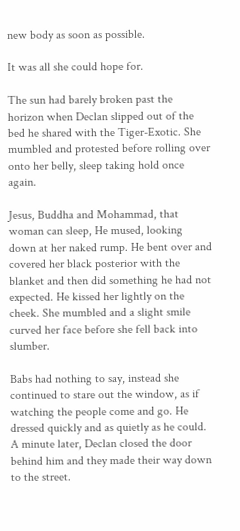new body as soon as possible.

It was all she could hope for.

The sun had barely broken past the horizon when Declan slipped out of the bed he shared with the Tiger-Exotic. She mumbled and protested before rolling over onto her belly, sleep taking hold once again.

Jesus, Buddha and Mohammad, that woman can sleep, He mused, looking down at her naked rump. He bent over and covered her black posterior with the blanket and then did something he had not expected. He kissed her lightly on the cheek. She mumbled and a slight smile curved her face before she fell back into slumber.

Babs had nothing to say, instead she continued to stare out the window, as if watching the people come and go. He dressed quickly and as quietly as he could. A minute later, Declan closed the door behind him and they made their way down to the street.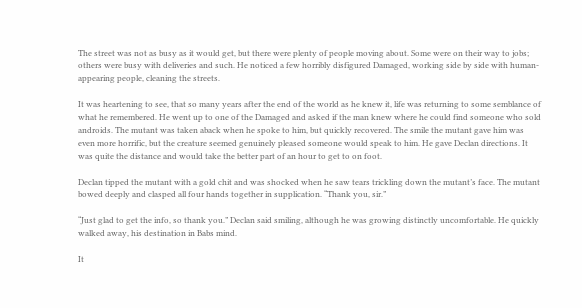The street was not as busy as it would get, but there were plenty of people moving about. Some were on their way to jobs; others were busy with deliveries and such. He noticed a few horribly disfigured Damaged, working side by side with human-appearing people, cleaning the streets.

It was heartening to see, that so many years after the end of the world as he knew it, life was returning to some semblance of what he remembered. He went up to one of the Damaged and asked if the man knew where he could find someone who sold androids. The mutant was taken aback when he spoke to him, but quickly recovered. The smile the mutant gave him was even more horrific, but the creature seemed genuinely pleased someone would speak to him. He gave Declan directions. It was quite the distance and would take the better part of an hour to get to on foot.

Declan tipped the mutant with a gold chit and was shocked when he saw tears trickling down the mutant’s face. The mutant bowed deeply and clasped all four hands together in supplication. “Thank you, sir.”

“Just glad to get the info, so thank you.” Declan said smiling, although he was growing distinctly uncomfortable. He quickly walked away, his destination in Babs mind.

It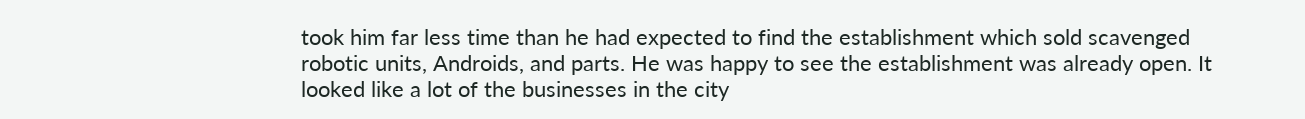took him far less time than he had expected to find the establishment which sold scavenged robotic units, Androids, and parts. He was happy to see the establishment was already open. It looked like a lot of the businesses in the city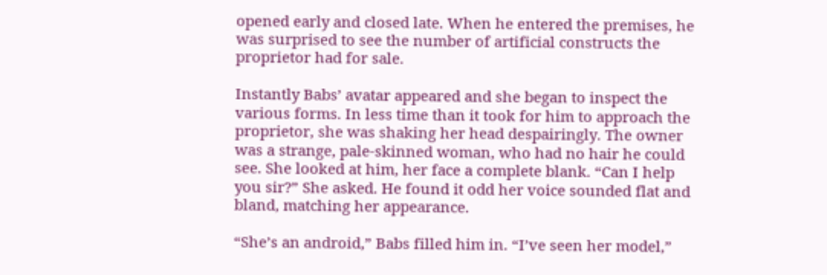opened early and closed late. When he entered the premises, he was surprised to see the number of artificial constructs the proprietor had for sale.

Instantly Babs’ avatar appeared and she began to inspect the various forms. In less time than it took for him to approach the proprietor, she was shaking her head despairingly. The owner was a strange, pale-skinned woman, who had no hair he could see. She looked at him, her face a complete blank. “Can I help you sir?” She asked. He found it odd her voice sounded flat and bland, matching her appearance.

“She’s an android,” Babs filled him in. “I’ve seen her model,”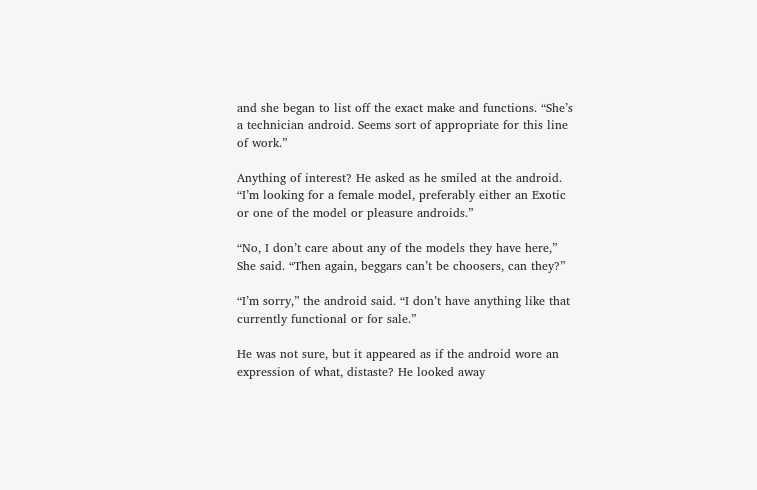and she began to list off the exact make and functions. “She’s a technician android. Seems sort of appropriate for this line of work.”

Anything of interest? He asked as he smiled at the android. “I’m looking for a female model, preferably either an Exotic or one of the model or pleasure androids.”

“No, I don’t care about any of the models they have here,” She said. “Then again, beggars can’t be choosers, can they?”

“I’m sorry,” the android said. “I don’t have anything like that currently functional or for sale.”

He was not sure, but it appeared as if the android wore an expression of what, distaste? He looked away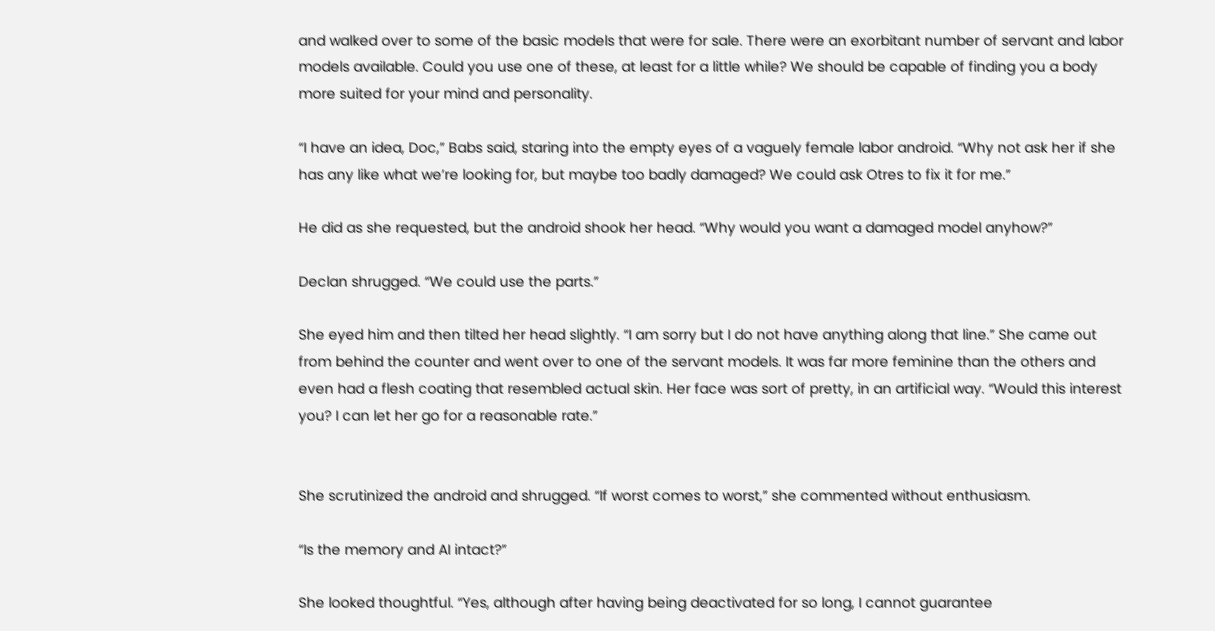and walked over to some of the basic models that were for sale. There were an exorbitant number of servant and labor models available. Could you use one of these, at least for a little while? We should be capable of finding you a body more suited for your mind and personality.

“I have an idea, Doc,” Babs said, staring into the empty eyes of a vaguely female labor android. “Why not ask her if she has any like what we’re looking for, but maybe too badly damaged? We could ask Otres to fix it for me.”

He did as she requested, but the android shook her head. “Why would you want a damaged model anyhow?”

Declan shrugged. “We could use the parts.”

She eyed him and then tilted her head slightly. “I am sorry but I do not have anything along that line.” She came out from behind the counter and went over to one of the servant models. It was far more feminine than the others and even had a flesh coating that resembled actual skin. Her face was sort of pretty, in an artificial way. “Would this interest you? I can let her go for a reasonable rate.”


She scrutinized the android and shrugged. “If worst comes to worst,” she commented without enthusiasm.

“Is the memory and AI intact?”

She looked thoughtful. “Yes, although after having being deactivated for so long, I cannot guarantee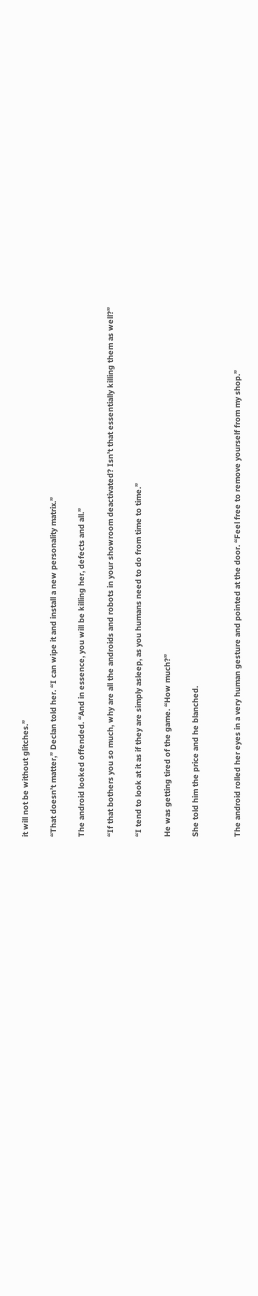it will not be without glitches.”

“That doesn’t matter,” Declan told her. “I can wipe it and install a new personality matrix.”

The android looked offended. “And in essence, you will be killing her, defects and all.”

“If that bothers you so much, why are all the androids and robots in your showroom deactivated? Isn’t that essentially killing them as well?”

“I tend to look at it as if they are simply asleep, as you humans need to do from time to time.”

He was getting tired of the game. “How much?”

She told him the price and he blanched.


The android rolled her eyes in a very human gesture and pointed at the door. “Feel free to remove yourself from my shop.”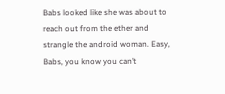Babs looked like she was about to reach out from the ether and strangle the android woman. Easy, Babs, you know you can’t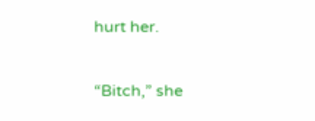hurt her.

“Bitch,” she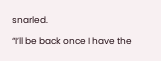snarled.

“I’ll be back once I have the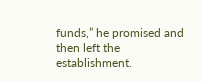funds,” he promised and then left the establishment.